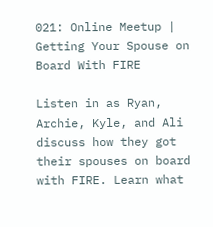021: Online Meetup | Getting Your Spouse on Board With FIRE

Listen in as Ryan, Archie, Kyle, and Ali discuss how they got their spouses on board with FIRE. Learn what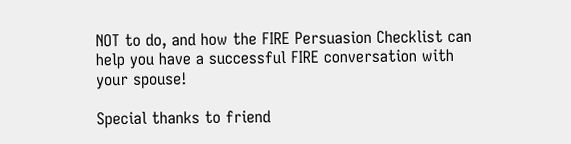NOT to do, and how the FIRE Persuasion Checklist can help you have a successful FIRE conversation with your spouse!

Special thanks to friend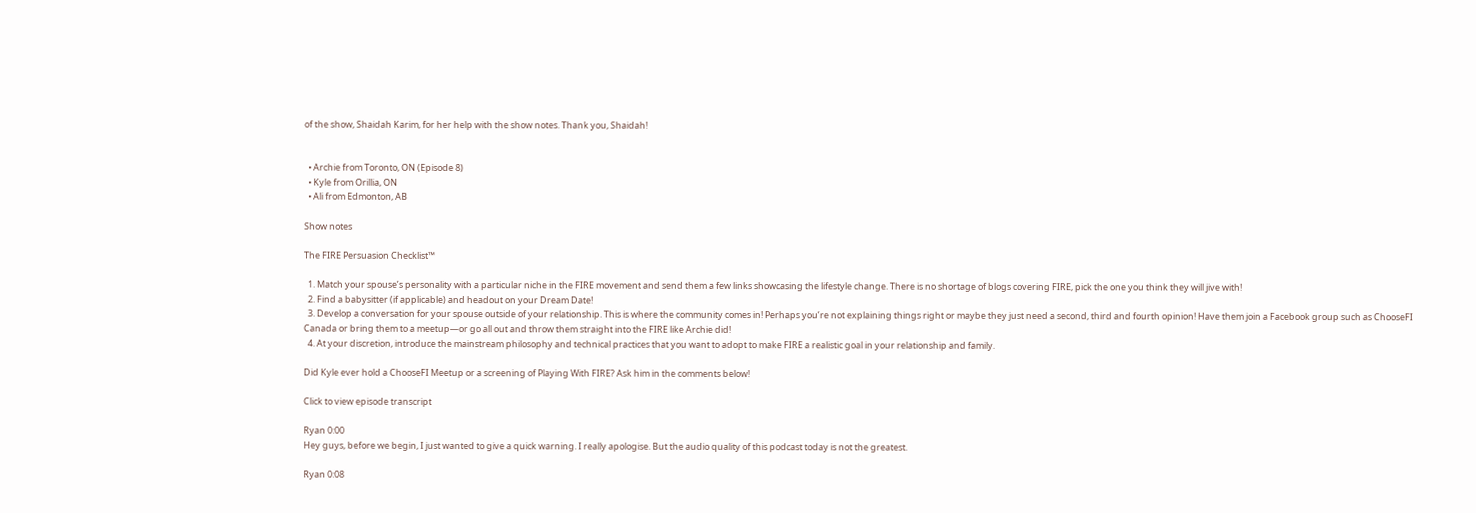of the show, Shaidah Karim, for her help with the show notes. Thank you, Shaidah!


  • Archie from Toronto, ON (Episode 8)
  • Kyle from Orillia, ON
  • Ali from Edmonton, AB

Show notes

The FIRE Persuasion Checklist™

  1. Match your spouse’s personality with a particular niche in the FIRE movement and send them a few links showcasing the lifestyle change. There is no shortage of blogs covering FIRE, pick the one you think they will jive with!
  2. Find a babysitter (if applicable) and headout on your Dream Date!
  3. Develop a conversation for your spouse outside of your relationship. This is where the community comes in! Perhaps you’re not explaining things right or maybe they just need a second, third and fourth opinion! Have them join a Facebook group such as ChooseFI Canada or bring them to a meetup—or go all out and throw them straight into the FIRE like Archie did!
  4. At your discretion, introduce the mainstream philosophy and technical practices that you want to adopt to make FIRE a realistic goal in your relationship and family.

Did Kyle ever hold a ChooseFI Meetup or a screening of Playing With FIRE? Ask him in the comments below!

Click to view episode transcript

Ryan 0:00
Hey guys, before we begin, I just wanted to give a quick warning. I really apologise. But the audio quality of this podcast today is not the greatest.

Ryan 0:08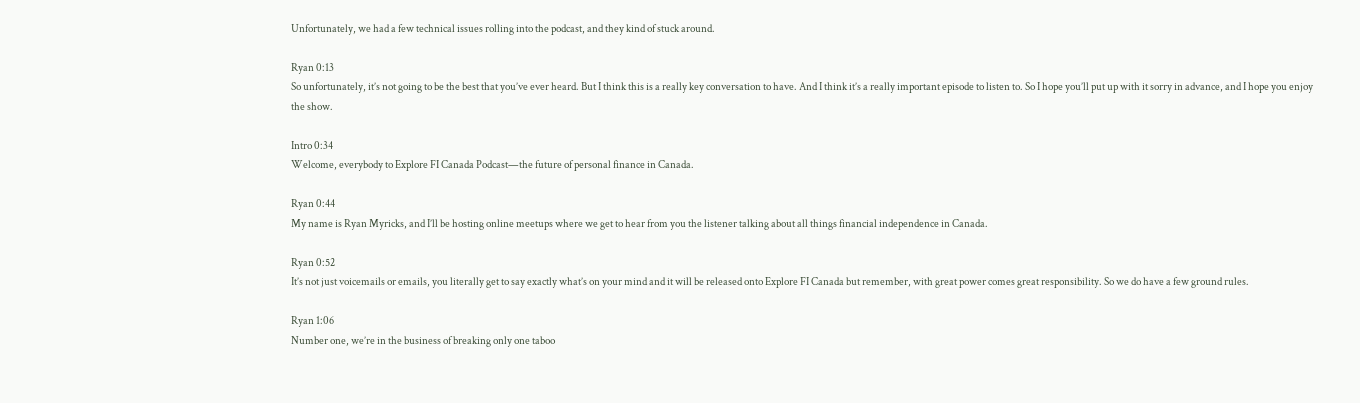Unfortunately, we had a few technical issues rolling into the podcast, and they kind of stuck around.

Ryan 0:13
So unfortunately, it’s not going to be the best that you’ve ever heard. But I think this is a really key conversation to have. And I think it’s a really important episode to listen to. So I hope you’ll put up with it sorry in advance, and I hope you enjoy the show.

Intro 0:34
Welcome, everybody to Explore FI Canada Podcast—the future of personal finance in Canada.

Ryan 0:44
My name is Ryan Myricks, and I’ll be hosting online meetups where we get to hear from you the listener talking about all things financial independence in Canada.

Ryan 0:52
It’s not just voicemails or emails, you literally get to say exactly what’s on your mind and it will be released onto Explore FI Canada but remember, with great power comes great responsibility. So we do have a few ground rules.

Ryan 1:06
Number one, we’re in the business of breaking only one taboo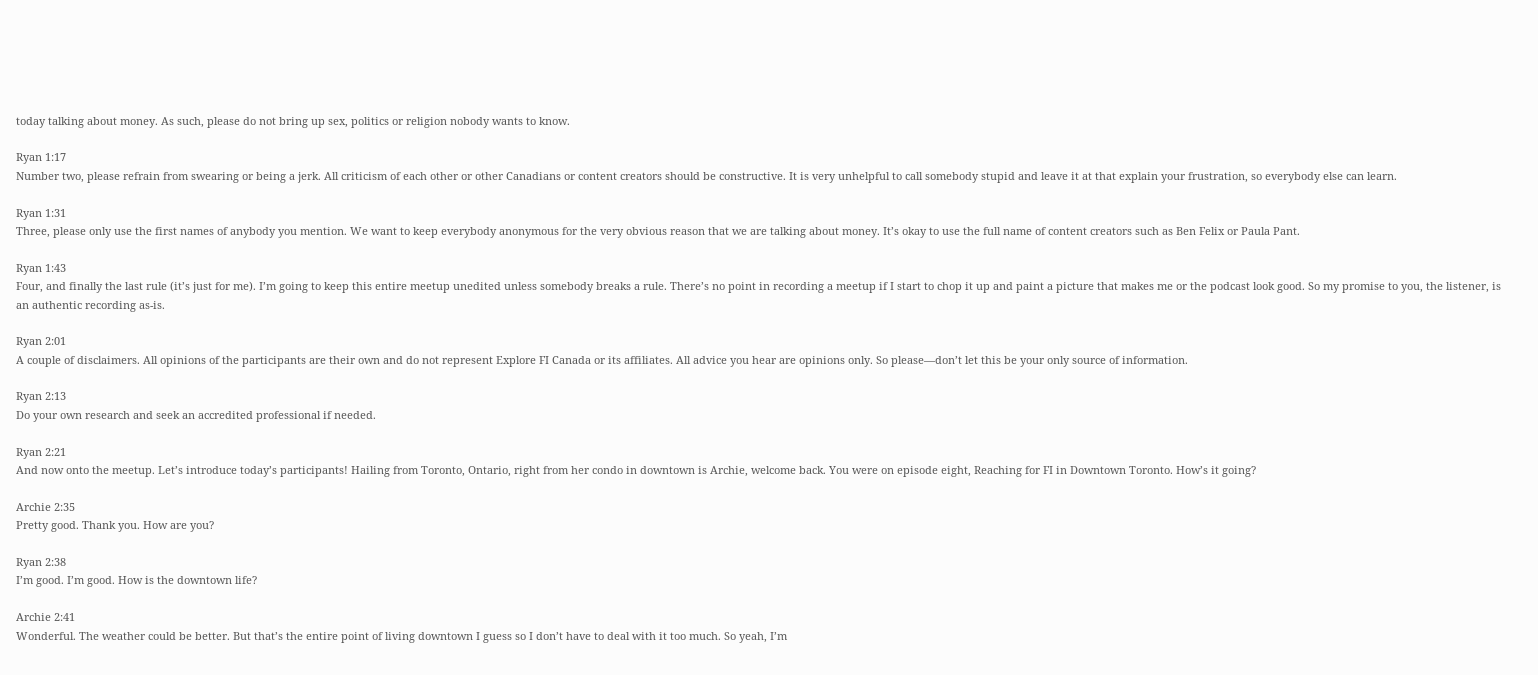today talking about money. As such, please do not bring up sex, politics or religion nobody wants to know.

Ryan 1:17
Number two, please refrain from swearing or being a jerk. All criticism of each other or other Canadians or content creators should be constructive. It is very unhelpful to call somebody stupid and leave it at that explain your frustration, so everybody else can learn.

Ryan 1:31
Three, please only use the first names of anybody you mention. We want to keep everybody anonymous for the very obvious reason that we are talking about money. It’s okay to use the full name of content creators such as Ben Felix or Paula Pant.

Ryan 1:43
Four, and finally the last rule (it’s just for me). I’m going to keep this entire meetup unedited unless somebody breaks a rule. There’s no point in recording a meetup if I start to chop it up and paint a picture that makes me or the podcast look good. So my promise to you, the listener, is an authentic recording as-is.

Ryan 2:01
A couple of disclaimers. All opinions of the participants are their own and do not represent Explore FI Canada or its affiliates. All advice you hear are opinions only. So please—don’t let this be your only source of information.

Ryan 2:13
Do your own research and seek an accredited professional if needed.

Ryan 2:21
And now onto the meetup. Let’s introduce today’s participants! Hailing from Toronto, Ontario, right from her condo in downtown is Archie, welcome back. You were on episode eight, Reaching for FI in Downtown Toronto. How’s it going?

Archie 2:35
Pretty good. Thank you. How are you?

Ryan 2:38
I’m good. I’m good. How is the downtown life?

Archie 2:41
Wonderful. The weather could be better. But that’s the entire point of living downtown I guess so I don’t have to deal with it too much. So yeah, I’m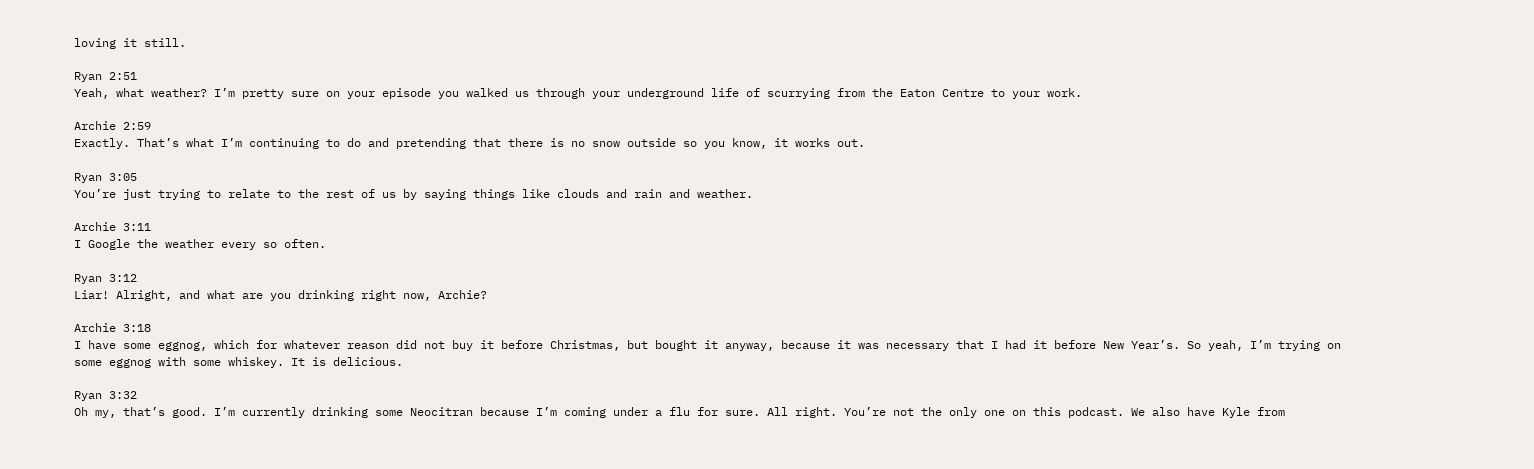loving it still.

Ryan 2:51
Yeah, what weather? I’m pretty sure on your episode you walked us through your underground life of scurrying from the Eaton Centre to your work.

Archie 2:59
Exactly. That’s what I’m continuing to do and pretending that there is no snow outside so you know, it works out.

Ryan 3:05
You’re just trying to relate to the rest of us by saying things like clouds and rain and weather.

Archie 3:11
I Google the weather every so often.

Ryan 3:12
Liar! Alright, and what are you drinking right now, Archie?

Archie 3:18
I have some eggnog, which for whatever reason did not buy it before Christmas, but bought it anyway, because it was necessary that I had it before New Year’s. So yeah, I’m trying on some eggnog with some whiskey. It is delicious.

Ryan 3:32
Oh my, that’s good. I’m currently drinking some Neocitran because I’m coming under a flu for sure. All right. You’re not the only one on this podcast. We also have Kyle from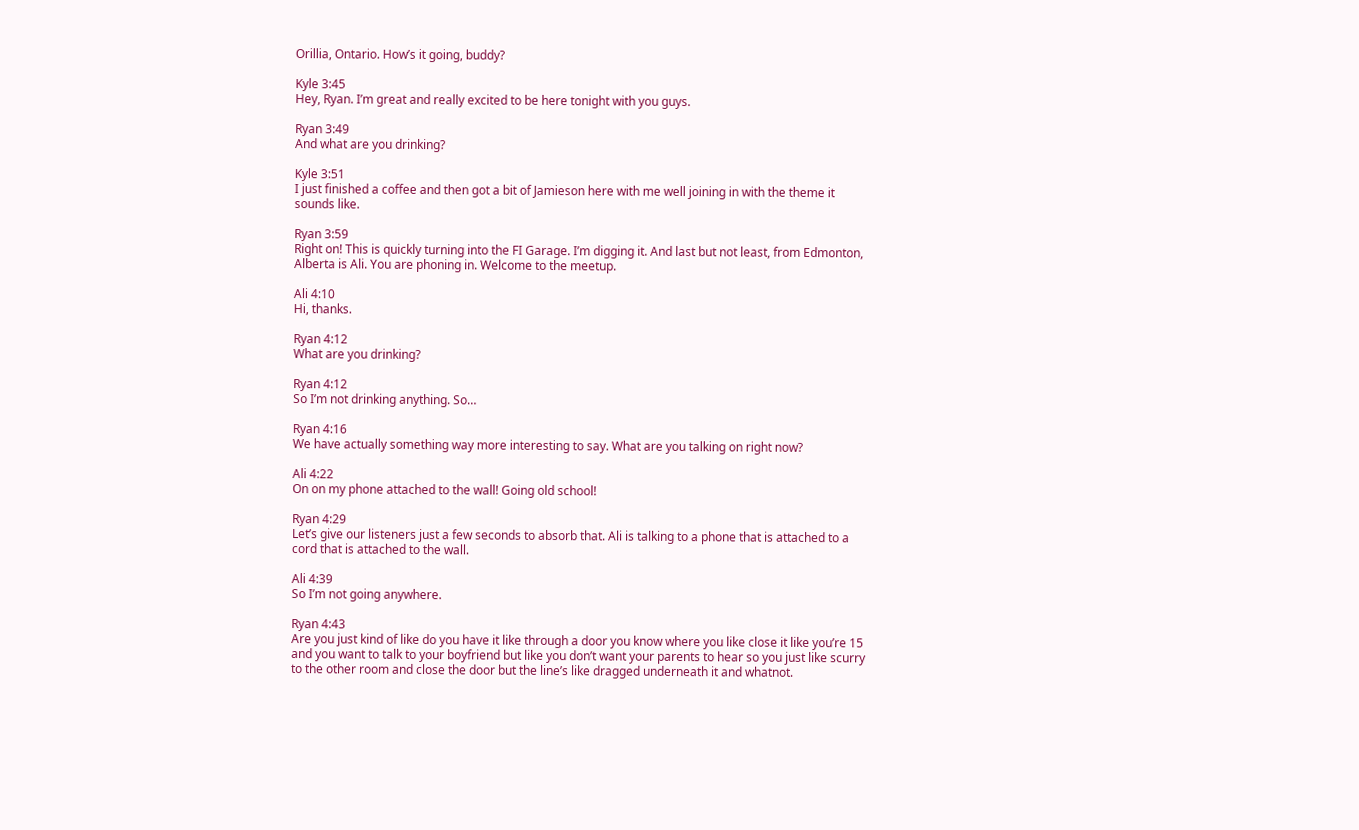Orillia, Ontario. How’s it going, buddy?

Kyle 3:45
Hey, Ryan. I’m great and really excited to be here tonight with you guys.

Ryan 3:49
And what are you drinking?

Kyle 3:51
I just finished a coffee and then got a bit of Jamieson here with me well joining in with the theme it sounds like.

Ryan 3:59
Right on! This is quickly turning into the FI Garage. I’m digging it. And last but not least, from Edmonton, Alberta is Ali. You are phoning in. Welcome to the meetup.

Ali 4:10
Hi, thanks.

Ryan 4:12
What are you drinking?

Ryan 4:12
So I’m not drinking anything. So…

Ryan 4:16
We have actually something way more interesting to say. What are you talking on right now?

Ali 4:22
On on my phone attached to the wall! Going old school!

Ryan 4:29
Let’s give our listeners just a few seconds to absorb that. Ali is talking to a phone that is attached to a cord that is attached to the wall.

Ali 4:39
So I’m not going anywhere.

Ryan 4:43
Are you just kind of like do you have it like through a door you know where you like close it like you’re 15 and you want to talk to your boyfriend but like you don’t want your parents to hear so you just like scurry to the other room and close the door but the line’s like dragged underneath it and whatnot.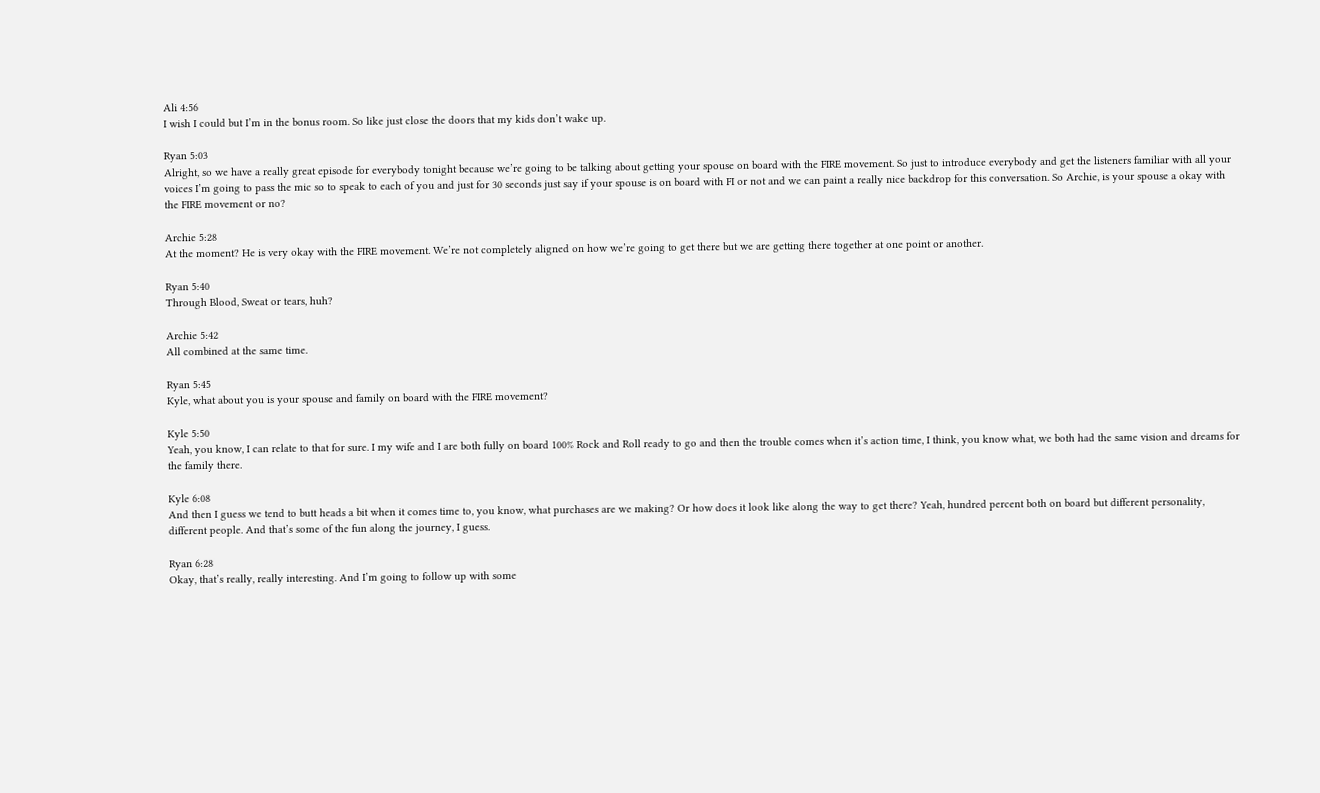Ali 4:56
I wish I could but I’m in the bonus room. So like just close the doors that my kids don’t wake up.

Ryan 5:03
Alright, so we have a really great episode for everybody tonight because we’re going to be talking about getting your spouse on board with the FIRE movement. So just to introduce everybody and get the listeners familiar with all your voices I’m going to pass the mic so to speak to each of you and just for 30 seconds just say if your spouse is on board with FI or not and we can paint a really nice backdrop for this conversation. So Archie, is your spouse a okay with the FIRE movement or no?

Archie 5:28
At the moment? He is very okay with the FIRE movement. We’re not completely aligned on how we’re going to get there but we are getting there together at one point or another.

Ryan 5:40
Through Blood, Sweat or tears, huh?

Archie 5:42
All combined at the same time.

Ryan 5:45
Kyle, what about you is your spouse and family on board with the FIRE movement?

Kyle 5:50
Yeah, you know, I can relate to that for sure. I my wife and I are both fully on board 100% Rock and Roll ready to go and then the trouble comes when it’s action time, I think, you know what, we both had the same vision and dreams for the family there.

Kyle 6:08
And then I guess we tend to butt heads a bit when it comes time to, you know, what purchases are we making? Or how does it look like along the way to get there? Yeah, hundred percent both on board but different personality, different people. And that’s some of the fun along the journey, I guess.

Ryan 6:28
Okay, that’s really, really interesting. And I’m going to follow up with some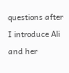questions after I introduce Ali and her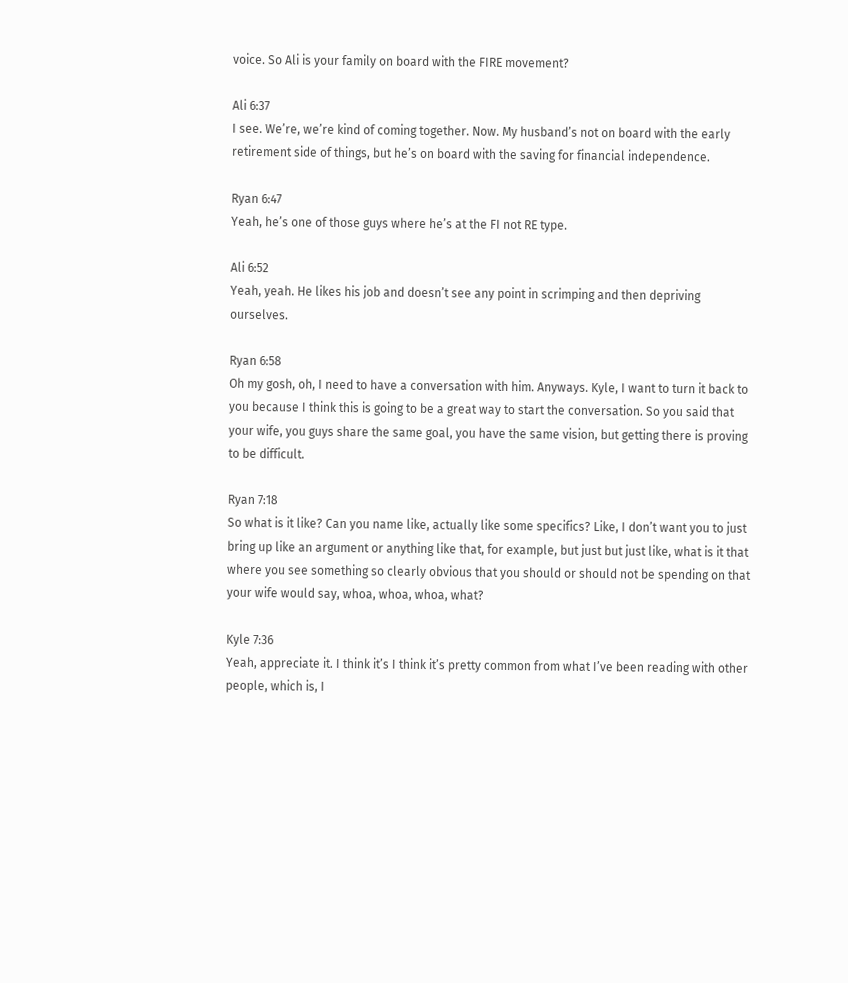voice. So Ali is your family on board with the FIRE movement?

Ali 6:37
I see. We’re, we’re kind of coming together. Now. My husband’s not on board with the early retirement side of things, but he’s on board with the saving for financial independence.

Ryan 6:47
Yeah, he’s one of those guys where he’s at the FI not RE type.

Ali 6:52
Yeah, yeah. He likes his job and doesn’t see any point in scrimping and then depriving ourselves.

Ryan 6:58
Oh my gosh, oh, I need to have a conversation with him. Anyways. Kyle, I want to turn it back to you because I think this is going to be a great way to start the conversation. So you said that your wife, you guys share the same goal, you have the same vision, but getting there is proving to be difficult.

Ryan 7:18
So what is it like? Can you name like, actually like some specifics? Like, I don’t want you to just bring up like an argument or anything like that, for example, but just but just like, what is it that where you see something so clearly obvious that you should or should not be spending on that your wife would say, whoa, whoa, whoa, what?

Kyle 7:36
Yeah, appreciate it. I think it’s I think it’s pretty common from what I’ve been reading with other people, which is, I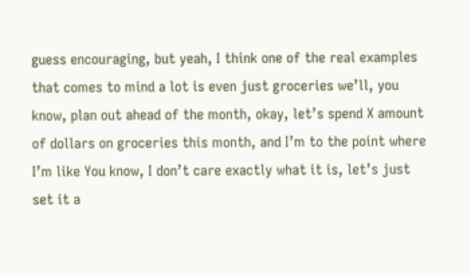guess encouraging, but yeah, I think one of the real examples that comes to mind a lot is even just groceries we’ll, you know, plan out ahead of the month, okay, let’s spend X amount of dollars on groceries this month, and I’m to the point where I’m like You know, I don’t care exactly what it is, let’s just set it a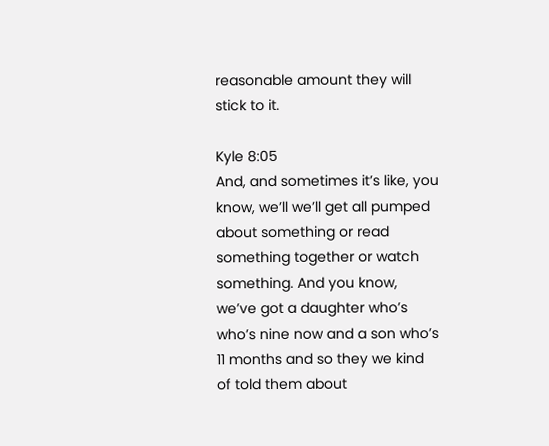reasonable amount they will stick to it.

Kyle 8:05
And, and sometimes it’s like, you know, we’ll we’ll get all pumped about something or read something together or watch something. And you know, we’ve got a daughter who’s who’s nine now and a son who’s 11 months and so they we kind of told them about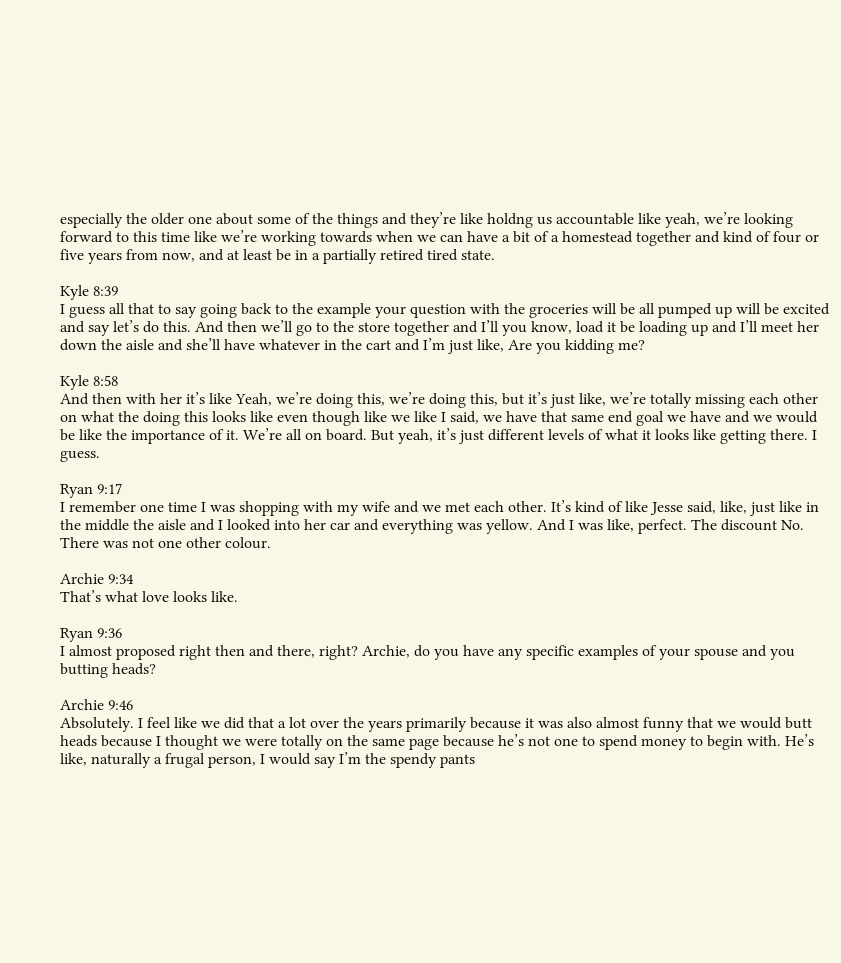especially the older one about some of the things and they’re like holdng us accountable like yeah, we’re looking forward to this time like we’re working towards when we can have a bit of a homestead together and kind of four or five years from now, and at least be in a partially retired tired state.

Kyle 8:39
I guess all that to say going back to the example your question with the groceries will be all pumped up will be excited and say let’s do this. And then we’ll go to the store together and I’ll you know, load it be loading up and I’ll meet her down the aisle and she’ll have whatever in the cart and I’m just like, Are you kidding me?

Kyle 8:58
And then with her it’s like Yeah, we’re doing this, we’re doing this, but it’s just like, we’re totally missing each other on what the doing this looks like even though like we like I said, we have that same end goal we have and we would be like the importance of it. We’re all on board. But yeah, it’s just different levels of what it looks like getting there. I guess.

Ryan 9:17
I remember one time I was shopping with my wife and we met each other. It’s kind of like Jesse said, like, just like in the middle the aisle and I looked into her car and everything was yellow. And I was like, perfect. The discount No. There was not one other colour.

Archie 9:34
That’s what love looks like.

Ryan 9:36
I almost proposed right then and there, right? Archie, do you have any specific examples of your spouse and you butting heads?

Archie 9:46
Absolutely. I feel like we did that a lot over the years primarily because it was also almost funny that we would butt heads because I thought we were totally on the same page because he’s not one to spend money to begin with. He’s like, naturally a frugal person, I would say I’m the spendy pants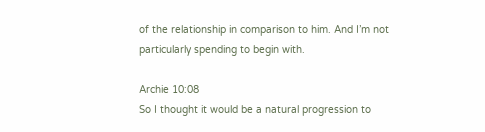of the relationship in comparison to him. And I’m not particularly spending to begin with.

Archie 10:08
So I thought it would be a natural progression to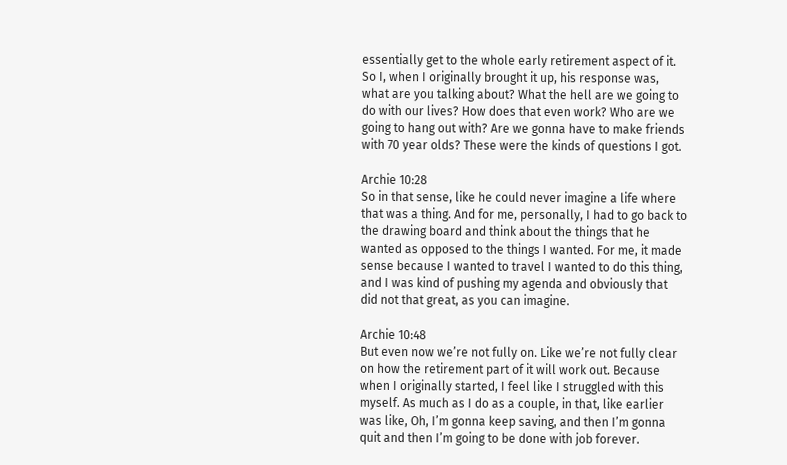essentially get to the whole early retirement aspect of it. So I, when I originally brought it up, his response was, what are you talking about? What the hell are we going to do with our lives? How does that even work? Who are we going to hang out with? Are we gonna have to make friends with 70 year olds? These were the kinds of questions I got.

Archie 10:28
So in that sense, like he could never imagine a life where that was a thing. And for me, personally, I had to go back to the drawing board and think about the things that he wanted as opposed to the things I wanted. For me, it made sense because I wanted to travel I wanted to do this thing, and I was kind of pushing my agenda and obviously that did not that great, as you can imagine.

Archie 10:48
But even now we’re not fully on. Like we’re not fully clear on how the retirement part of it will work out. Because when I originally started, I feel like I struggled with this myself. As much as I do as a couple, in that, like earlier was like, Oh, I’m gonna keep saving, and then I’m gonna quit and then I’m going to be done with job forever.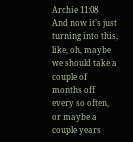Archie 11:08
And now it’s just turning into this, like, oh, maybe we should take a couple of months off every so often, or maybe a couple years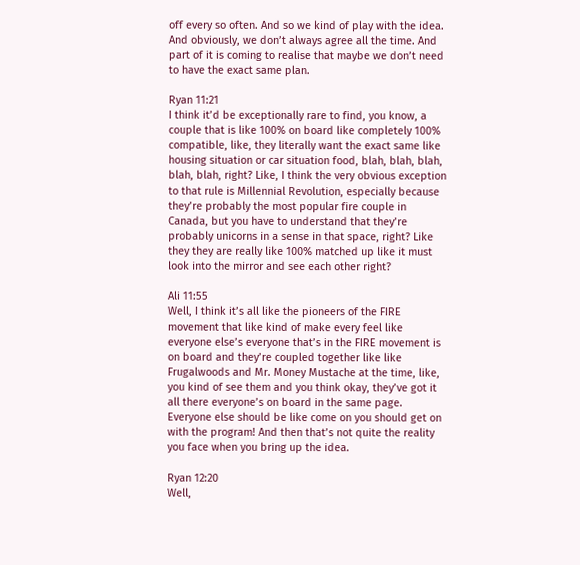off every so often. And so we kind of play with the idea. And obviously, we don’t always agree all the time. And part of it is coming to realise that maybe we don’t need to have the exact same plan.

Ryan 11:21
I think it’d be exceptionally rare to find, you know, a couple that is like 100% on board like completely 100% compatible, like, they literally want the exact same like housing situation or car situation food, blah, blah, blah, blah, blah, right? Like, I think the very obvious exception to that rule is Millennial Revolution, especially because they’re probably the most popular fire couple in Canada, but you have to understand that they’re probably unicorns in a sense in that space, right? Like they they are really like 100% matched up like it must look into the mirror and see each other right?

Ali 11:55
Well, I think it’s all like the pioneers of the FIRE movement that like kind of make every feel like everyone else’s everyone that’s in the FIRE movement is on board and they’re coupled together like like Frugalwoods and Mr. Money Mustache at the time, like, you kind of see them and you think okay, they’ve got it all there everyone’s on board in the same page. Everyone else should be like come on you should get on with the program! And then that’s not quite the reality you face when you bring up the idea.

Ryan 12:20
Well,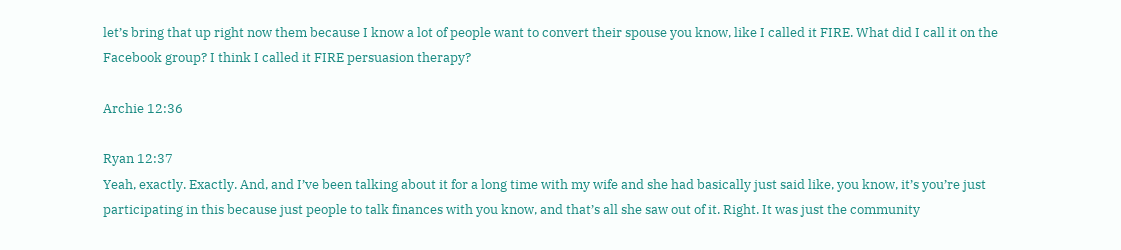let’s bring that up right now them because I know a lot of people want to convert their spouse you know, like I called it FIRE. What did I call it on the Facebook group? I think I called it FIRE persuasion therapy?

Archie 12:36

Ryan 12:37
Yeah, exactly. Exactly. And, and I’ve been talking about it for a long time with my wife and she had basically just said like, you know, it’s you’re just participating in this because just people to talk finances with you know, and that’s all she saw out of it. Right. It was just the community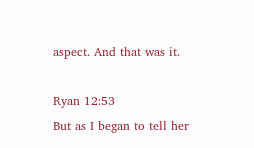aspect. And that was it.

Ryan 12:53
But as I began to tell her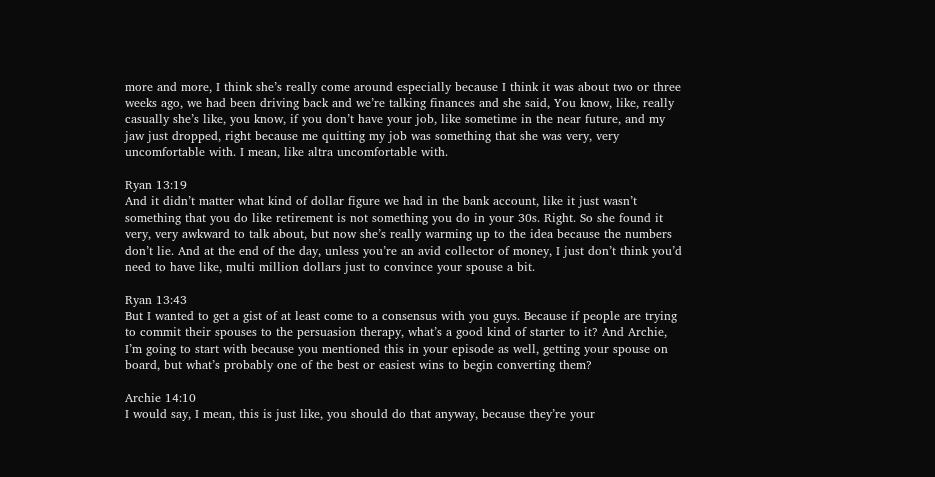more and more, I think she’s really come around especially because I think it was about two or three weeks ago, we had been driving back and we’re talking finances and she said, You know, like, really casually she’s like, you know, if you don’t have your job, like sometime in the near future, and my jaw just dropped, right because me quitting my job was something that she was very, very uncomfortable with. I mean, like altra uncomfortable with.

Ryan 13:19
And it didn’t matter what kind of dollar figure we had in the bank account, like it just wasn’t something that you do like retirement is not something you do in your 30s. Right. So she found it very, very awkward to talk about, but now she’s really warming up to the idea because the numbers don’t lie. And at the end of the day, unless you’re an avid collector of money, I just don’t think you’d need to have like, multi million dollars just to convince your spouse a bit.

Ryan 13:43
But I wanted to get a gist of at least come to a consensus with you guys. Because if people are trying to commit their spouses to the persuasion therapy, what’s a good kind of starter to it? And Archie, I’m going to start with because you mentioned this in your episode as well, getting your spouse on board, but what’s probably one of the best or easiest wins to begin converting them?

Archie 14:10
I would say, I mean, this is just like, you should do that anyway, because they’re your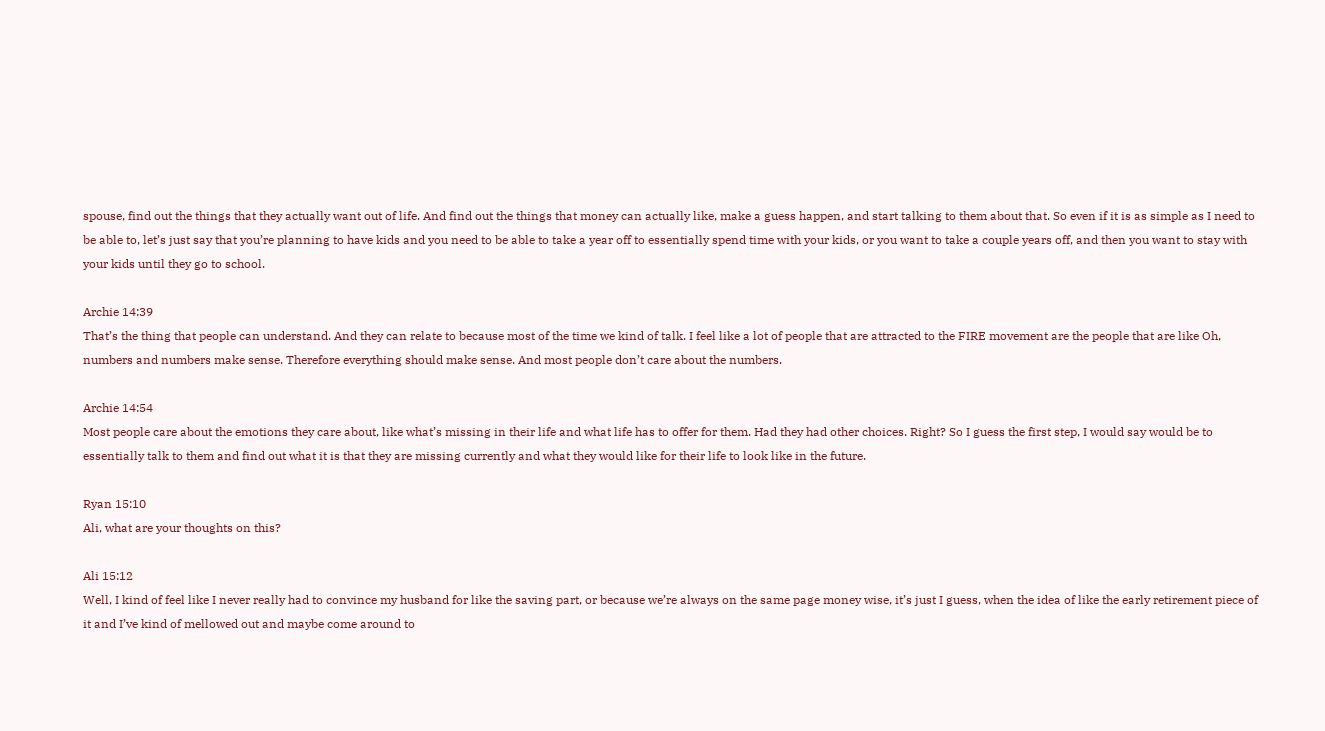spouse, find out the things that they actually want out of life. And find out the things that money can actually like, make a guess happen, and start talking to them about that. So even if it is as simple as I need to be able to, let’s just say that you’re planning to have kids and you need to be able to take a year off to essentially spend time with your kids, or you want to take a couple years off, and then you want to stay with your kids until they go to school.

Archie 14:39
That’s the thing that people can understand. And they can relate to because most of the time we kind of talk. I feel like a lot of people that are attracted to the FIRE movement are the people that are like Oh, numbers and numbers make sense. Therefore everything should make sense. And most people don’t care about the numbers.

Archie 14:54
Most people care about the emotions they care about, like what’s missing in their life and what life has to offer for them. Had they had other choices. Right? So I guess the first step, I would say would be to essentially talk to them and find out what it is that they are missing currently and what they would like for their life to look like in the future.

Ryan 15:10
Ali, what are your thoughts on this?

Ali 15:12
Well, I kind of feel like I never really had to convince my husband for like the saving part, or because we’re always on the same page money wise, it’s just I guess, when the idea of like the early retirement piece of it and I’ve kind of mellowed out and maybe come around to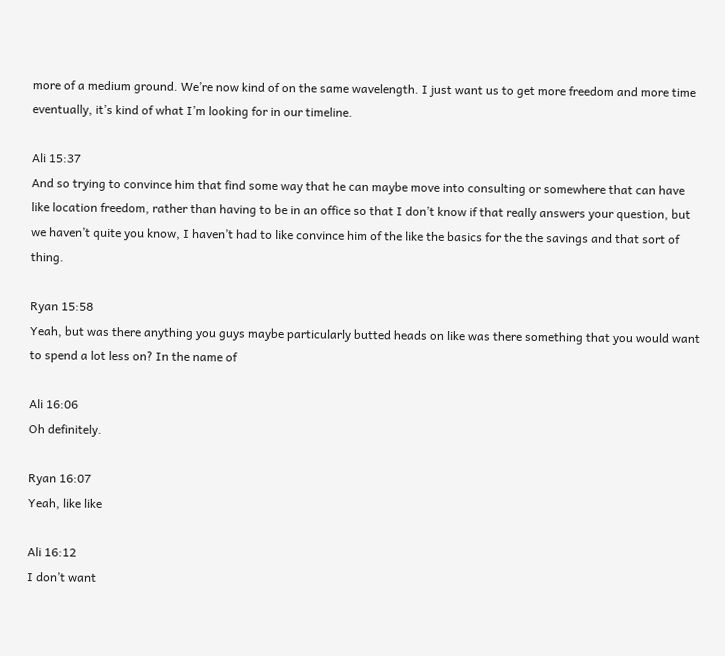more of a medium ground. We’re now kind of on the same wavelength. I just want us to get more freedom and more time eventually, it’s kind of what I’m looking for in our timeline.

Ali 15:37
And so trying to convince him that find some way that he can maybe move into consulting or somewhere that can have like location freedom, rather than having to be in an office so that I don’t know if that really answers your question, but we haven’t quite you know, I haven’t had to like convince him of the like the basics for the the savings and that sort of thing.

Ryan 15:58
Yeah, but was there anything you guys maybe particularly butted heads on like was there something that you would want to spend a lot less on? In the name of

Ali 16:06
Oh definitely.

Ryan 16:07
Yeah, like like

Ali 16:12
I don’t want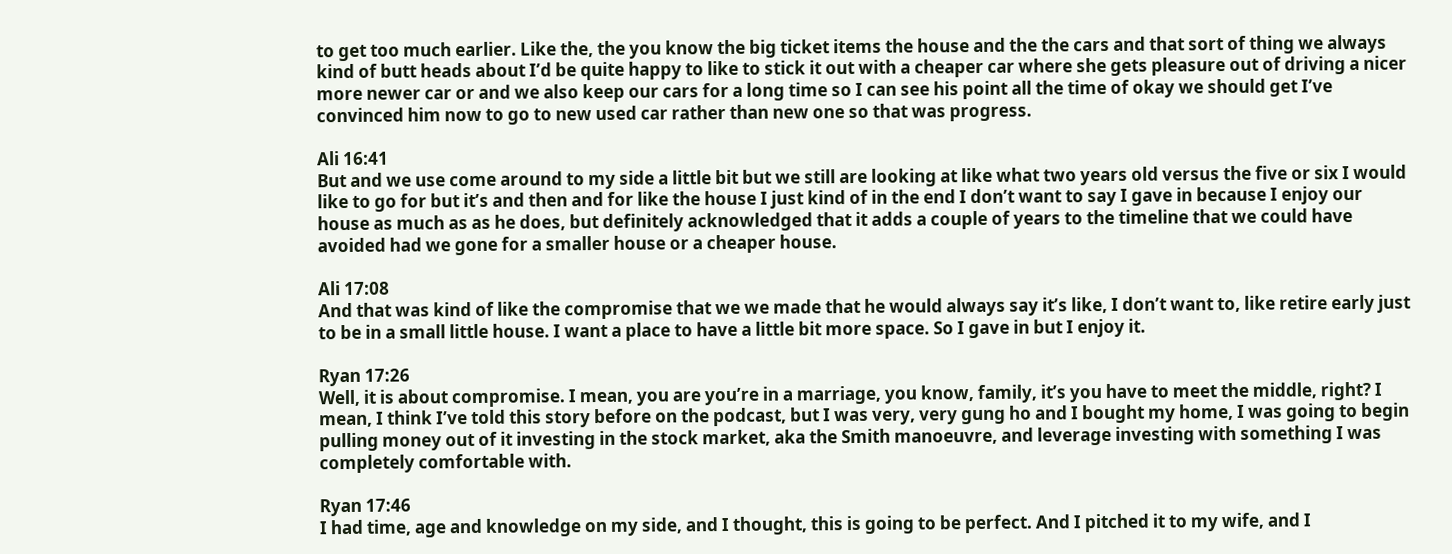to get too much earlier. Like the, the you know the big ticket items the house and the the cars and that sort of thing we always kind of butt heads about I’d be quite happy to like to stick it out with a cheaper car where she gets pleasure out of driving a nicer more newer car or and we also keep our cars for a long time so I can see his point all the time of okay we should get I’ve convinced him now to go to new used car rather than new one so that was progress.

Ali 16:41
But and we use come around to my side a little bit but we still are looking at like what two years old versus the five or six I would like to go for but it’s and then and for like the house I just kind of in the end I don’t want to say I gave in because I enjoy our house as much as as he does, but definitely acknowledged that it adds a couple of years to the timeline that we could have avoided had we gone for a smaller house or a cheaper house.

Ali 17:08
And that was kind of like the compromise that we we made that he would always say it’s like, I don’t want to, like retire early just to be in a small little house. I want a place to have a little bit more space. So I gave in but I enjoy it.

Ryan 17:26
Well, it is about compromise. I mean, you are you’re in a marriage, you know, family, it’s you have to meet the middle, right? I mean, I think I’ve told this story before on the podcast, but I was very, very gung ho and I bought my home, I was going to begin pulling money out of it investing in the stock market, aka the Smith manoeuvre, and leverage investing with something I was completely comfortable with.

Ryan 17:46
I had time, age and knowledge on my side, and I thought, this is going to be perfect. And I pitched it to my wife, and I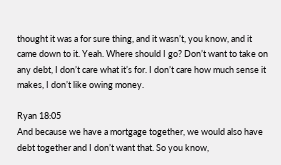thought it was a for sure thing, and it wasn’t, you know, and it came down to it. Yeah. Where should I go? Don’t want to take on any debt, I don’t care what it’s for. I don’t care how much sense it makes, I don’t like owing money.

Ryan 18:05
And because we have a mortgage together, we would also have debt together and I don’t want that. So you know,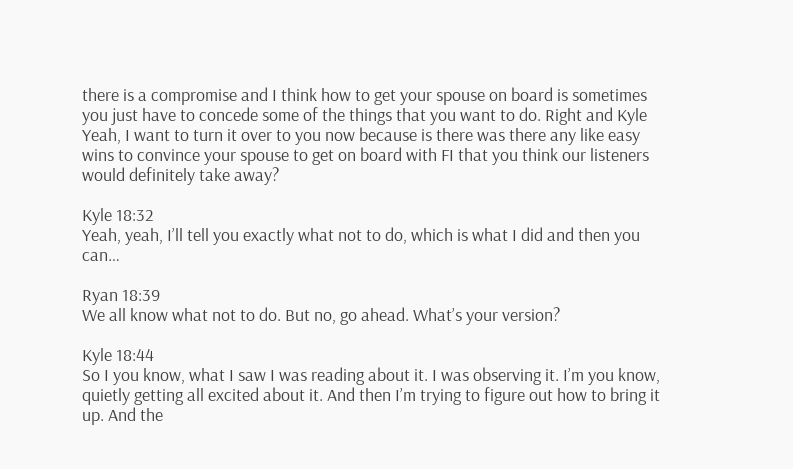there is a compromise and I think how to get your spouse on board is sometimes you just have to concede some of the things that you want to do. Right and Kyle Yeah, I want to turn it over to you now because is there was there any like easy wins to convince your spouse to get on board with FI that you think our listeners would definitely take away?

Kyle 18:32
Yeah, yeah, I’ll tell you exactly what not to do, which is what I did and then you can…

Ryan 18:39
We all know what not to do. But no, go ahead. What’s your version?

Kyle 18:44
So I you know, what I saw I was reading about it. I was observing it. I’m you know, quietly getting all excited about it. And then I’m trying to figure out how to bring it up. And the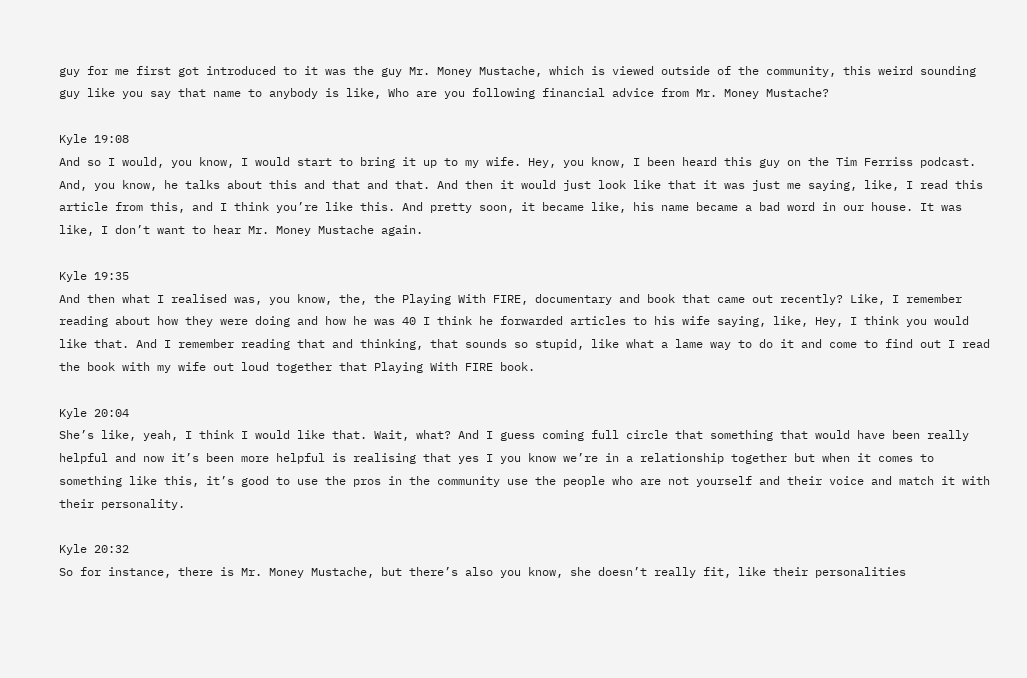guy for me first got introduced to it was the guy Mr. Money Mustache, which is viewed outside of the community, this weird sounding guy like you say that name to anybody is like, Who are you following financial advice from Mr. Money Mustache?

Kyle 19:08
And so I would, you know, I would start to bring it up to my wife. Hey, you know, I been heard this guy on the Tim Ferriss podcast. And, you know, he talks about this and that and that. And then it would just look like that it was just me saying, like, I read this article from this, and I think you’re like this. And pretty soon, it became like, his name became a bad word in our house. It was like, I don’t want to hear Mr. Money Mustache again.

Kyle 19:35
And then what I realised was, you know, the, the Playing With FIRE, documentary and book that came out recently? Like, I remember reading about how they were doing and how he was 40 I think he forwarded articles to his wife saying, like, Hey, I think you would like that. And I remember reading that and thinking, that sounds so stupid, like what a lame way to do it and come to find out I read the book with my wife out loud together that Playing With FIRE book.

Kyle 20:04
She’s like, yeah, I think I would like that. Wait, what? And I guess coming full circle that something that would have been really helpful and now it’s been more helpful is realising that yes I you know we’re in a relationship together but when it comes to something like this, it’s good to use the pros in the community use the people who are not yourself and their voice and match it with their personality.

Kyle 20:32
So for instance, there is Mr. Money Mustache, but there’s also you know, she doesn’t really fit, like their personalities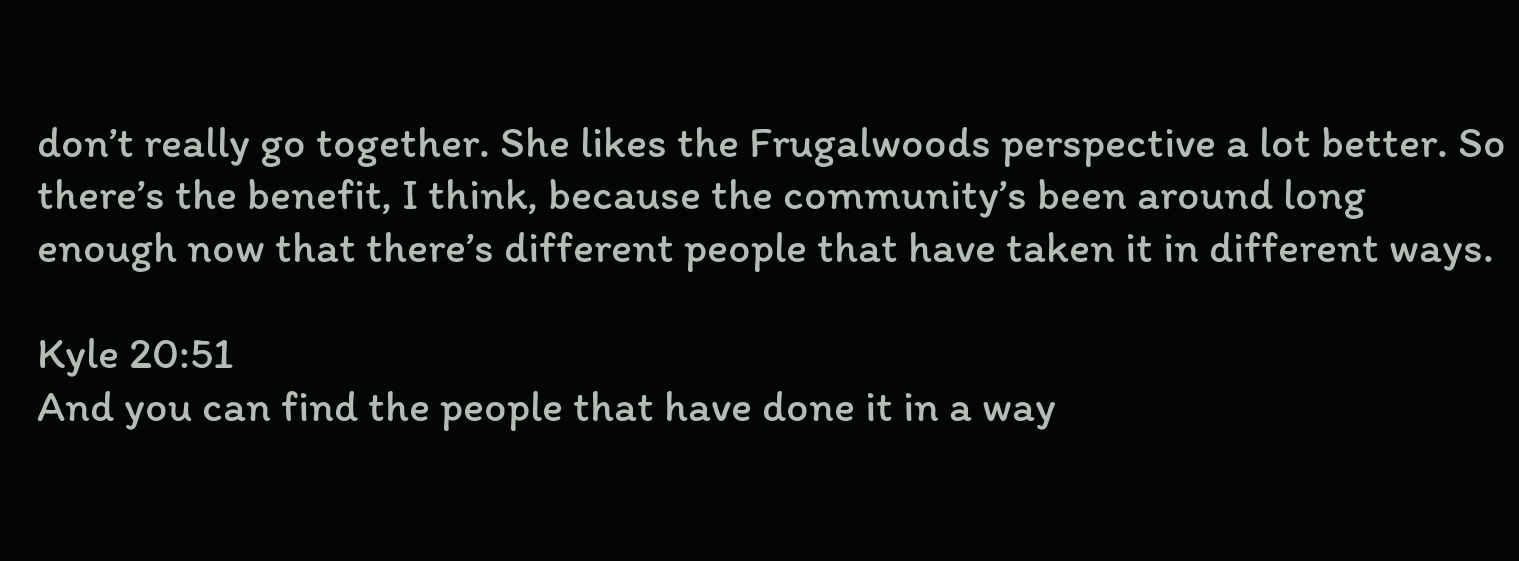don’t really go together. She likes the Frugalwoods perspective a lot better. So there’s the benefit, I think, because the community’s been around long enough now that there’s different people that have taken it in different ways.

Kyle 20:51
And you can find the people that have done it in a way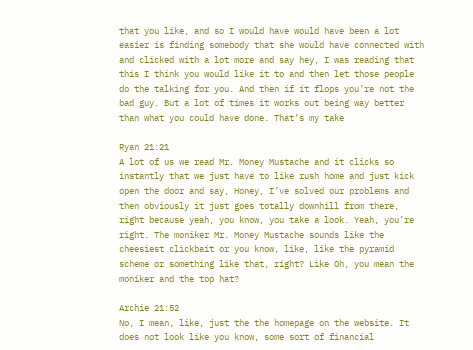that you like, and so I would have would have been a lot easier is finding somebody that she would have connected with and clicked with a lot more and say hey, I was reading that this I think you would like it to and then let those people do the talking for you. And then if it flops you’re not the bad guy. But a lot of times it works out being way better than what you could have done. That’s my take

Ryan 21:21
A lot of us we read Mr. Money Mustache and it clicks so instantly that we just have to like rush home and just kick open the door and say, Honey, I’ve solved our problems and then obviously it just goes totally downhill from there, right because yeah, you know, you take a look. Yeah, you’re right. The moniker Mr. Money Mustache sounds like the cheesiest clickbait or you know, like, like the pyramid scheme or something like that, right? Like Oh, you mean the moniker and the top hat?

Archie 21:52
No, I mean, like, just the the homepage on the website. It does not look like you know, some sort of financial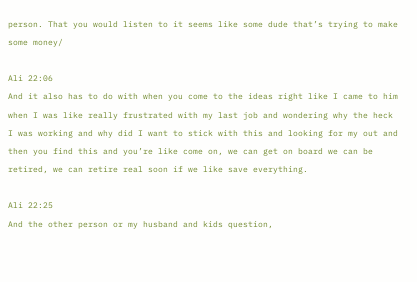person. That you would listen to it seems like some dude that’s trying to make some money/

Ali 22:06
And it also has to do with when you come to the ideas right like I came to him when I was like really frustrated with my last job and wondering why the heck I was working and why did I want to stick with this and looking for my out and then you find this and you’re like come on, we can get on board we can be retired, we can retire real soon if we like save everything.

Ali 22:25
And the other person or my husband and kids question,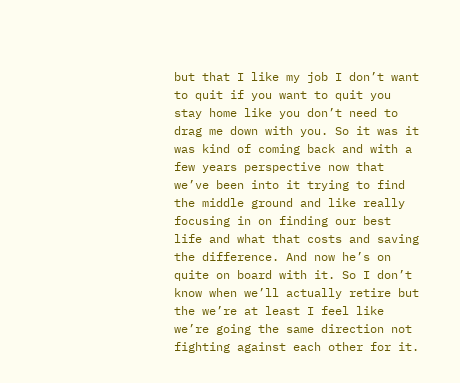but that I like my job I don’t want to quit if you want to quit you stay home like you don’t need to drag me down with you. So it was it was kind of coming back and with a few years perspective now that we’ve been into it trying to find the middle ground and like really focusing in on finding our best life and what that costs and saving the difference. And now he’s on quite on board with it. So I don’t know when we’ll actually retire but the we’re at least I feel like we’re going the same direction not fighting against each other for it.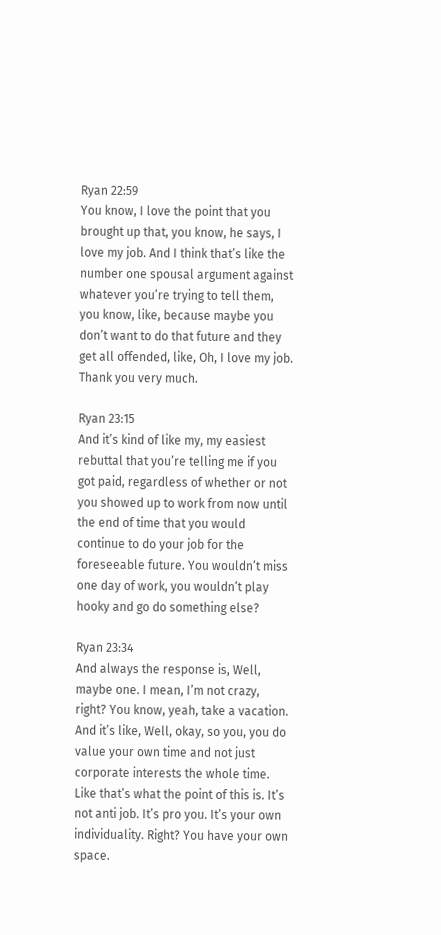Ryan 22:59
You know, I love the point that you brought up that, you know, he says, I love my job. And I think that’s like the number one spousal argument against whatever you’re trying to tell them, you know, like, because maybe you don’t want to do that future and they get all offended, like, Oh, I love my job. Thank you very much.

Ryan 23:15
And it’s kind of like my, my easiest rebuttal that you’re telling me if you got paid, regardless of whether or not you showed up to work from now until the end of time that you would continue to do your job for the foreseeable future. You wouldn’t miss one day of work, you wouldn’t play hooky and go do something else?

Ryan 23:34
And always the response is, Well, maybe one. I mean, I’m not crazy, right? You know, yeah, take a vacation. And it’s like, Well, okay, so you, you do value your own time and not just corporate interests the whole time. Like that’s what the point of this is. It’s not anti job. It’s pro you. It’s your own individuality. Right? You have your own space.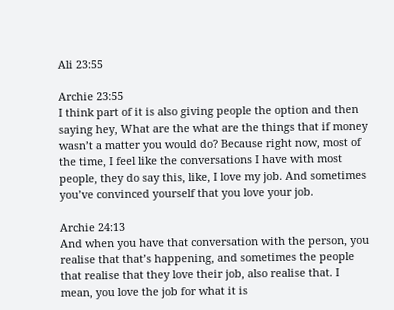Ali 23:55

Archie 23:55
I think part of it is also giving people the option and then saying hey, What are the what are the things that if money wasn’t a matter you would do? Because right now, most of the time, I feel like the conversations I have with most people, they do say this, like, I love my job. And sometimes you’ve convinced yourself that you love your job.

Archie 24:13
And when you have that conversation with the person, you realise that that’s happening, and sometimes the people that realise that they love their job, also realise that. I mean, you love the job for what it is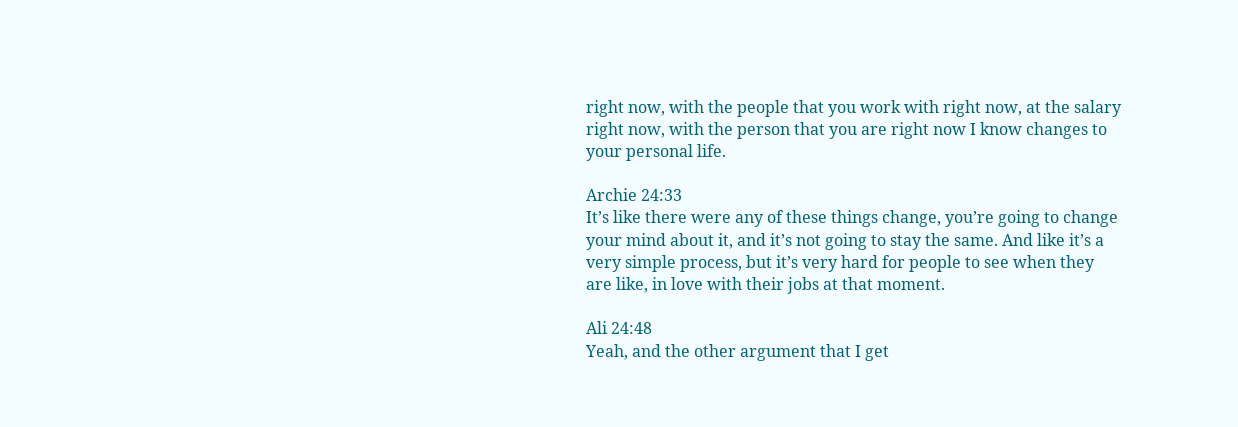right now, with the people that you work with right now, at the salary right now, with the person that you are right now I know changes to your personal life.

Archie 24:33
It’s like there were any of these things change, you’re going to change your mind about it, and it’s not going to stay the same. And like it’s a very simple process, but it’s very hard for people to see when they are like, in love with their jobs at that moment.

Ali 24:48
Yeah, and the other argument that I get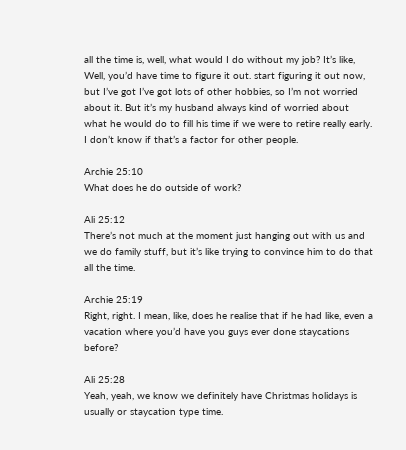all the time is, well, what would I do without my job? It’s like, Well, you’d have time to figure it out. start figuring it out now, but I’ve got I’ve got lots of other hobbies, so I’m not worried about it. But it’s my husband always kind of worried about what he would do to fill his time if we were to retire really early. I don’t know if that’s a factor for other people.

Archie 25:10
What does he do outside of work?

Ali 25:12
There’s not much at the moment just hanging out with us and we do family stuff, but it’s like trying to convince him to do that all the time.

Archie 25:19
Right, right. I mean, like, does he realise that if he had like, even a vacation where you’d have you guys ever done staycations before?

Ali 25:28
Yeah, yeah, we know we definitely have Christmas holidays is usually or staycation type time.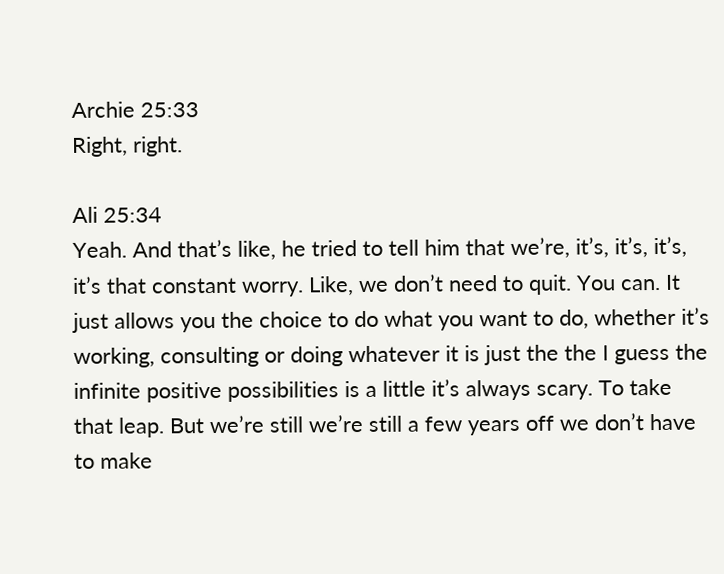Archie 25:33
Right, right.

Ali 25:34
Yeah. And that’s like, he tried to tell him that we’re, it’s, it’s, it’s, it’s that constant worry. Like, we don’t need to quit. You can. It just allows you the choice to do what you want to do, whether it’s working, consulting or doing whatever it is just the the I guess the infinite positive possibilities is a little it’s always scary. To take that leap. But we’re still we’re still a few years off we don’t have to make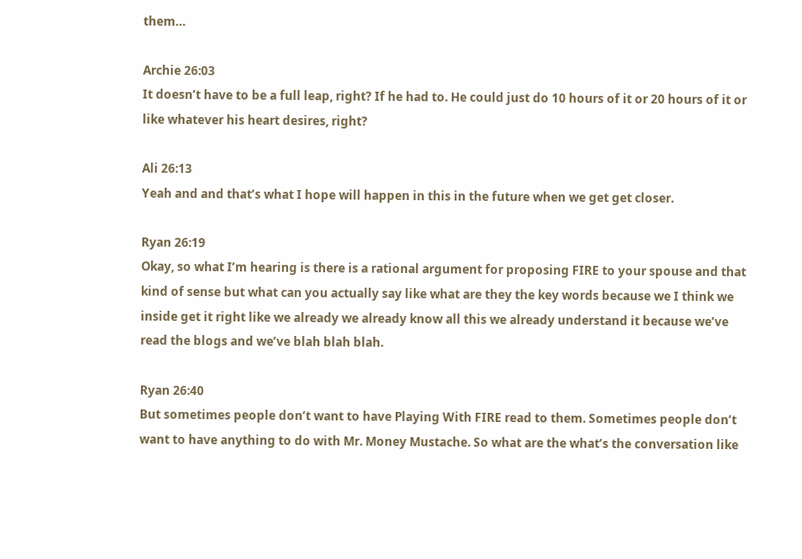them…

Archie 26:03
It doesn’t have to be a full leap, right? If he had to. He could just do 10 hours of it or 20 hours of it or like whatever his heart desires, right?

Ali 26:13
Yeah and and that’s what I hope will happen in this in the future when we get get closer.

Ryan 26:19
Okay, so what I’m hearing is there is a rational argument for proposing FIRE to your spouse and that kind of sense but what can you actually say like what are they the key words because we I think we inside get it right like we already we already know all this we already understand it because we’ve read the blogs and we’ve blah blah blah.

Ryan 26:40
But sometimes people don’t want to have Playing With FIRE read to them. Sometimes people don’t want to have anything to do with Mr. Money Mustache. So what are the what’s the conversation like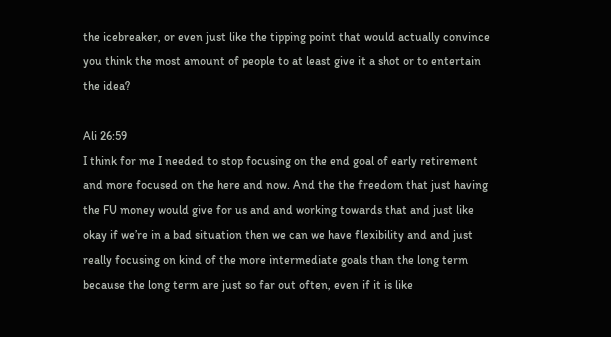the icebreaker, or even just like the tipping point that would actually convince you think the most amount of people to at least give it a shot or to entertain the idea?

Ali 26:59
I think for me I needed to stop focusing on the end goal of early retirement and more focused on the here and now. And the the freedom that just having the FU money would give for us and and working towards that and just like okay if we’re in a bad situation then we can we have flexibility and and just really focusing on kind of the more intermediate goals than the long term because the long term are just so far out often, even if it is like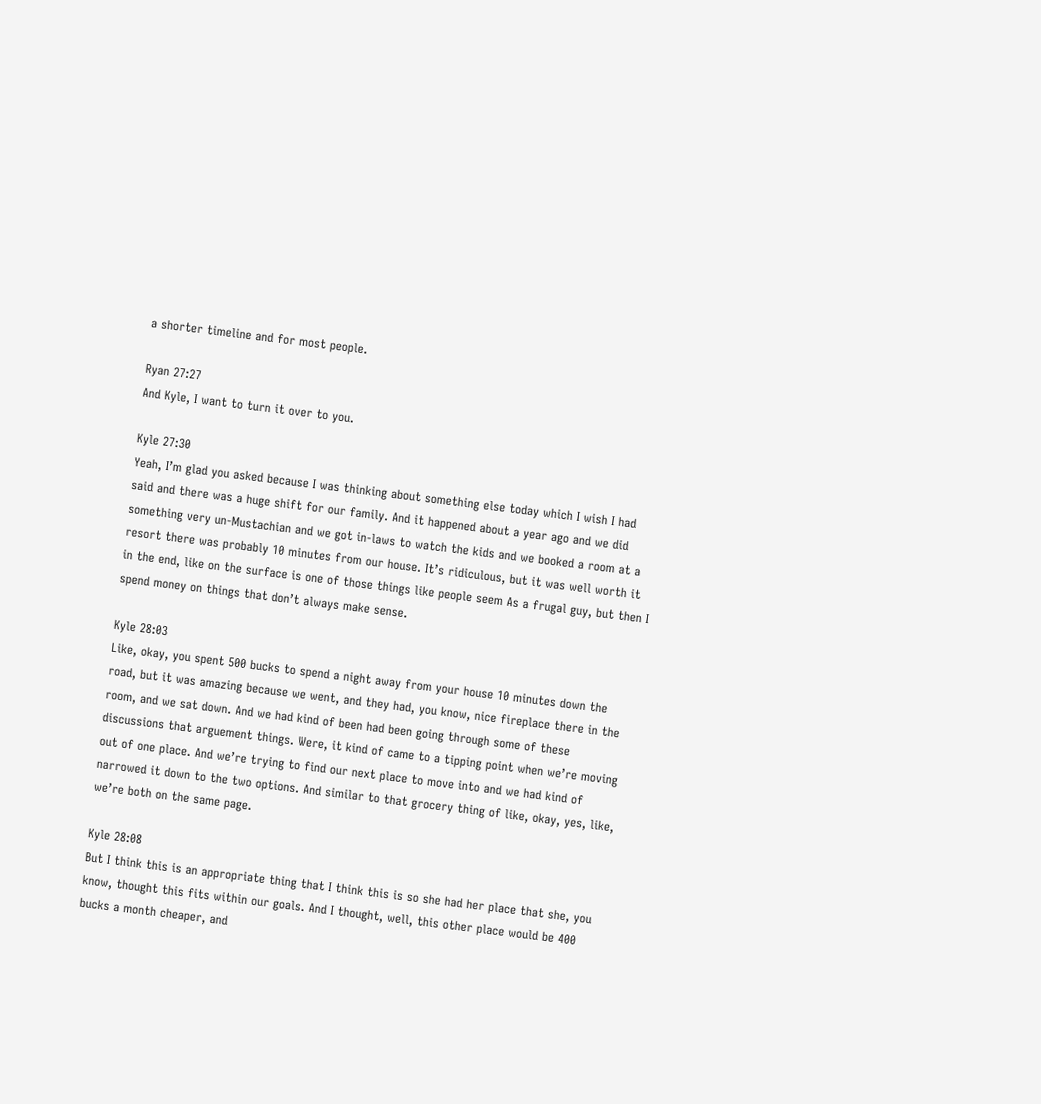a shorter timeline and for most people.

Ryan 27:27
And Kyle, I want to turn it over to you.

Kyle 27:30
Yeah, I’m glad you asked because I was thinking about something else today which I wish I had said and there was a huge shift for our family. And it happened about a year ago and we did something very un-Mustachian and we got in-laws to watch the kids and we booked a room at a resort there was probably 10 minutes from our house. It’s ridiculous, but it was well worth it in the end, like on the surface is one of those things like people seem As a frugal guy, but then I spend money on things that don’t always make sense.

Kyle 28:03
Like, okay, you spent 500 bucks to spend a night away from your house 10 minutes down the road, but it was amazing because we went, and they had, you know, nice fireplace there in the room, and we sat down. And we had kind of been had been going through some of these discussions that arguement things. Were, it kind of came to a tipping point when we’re moving out of one place. And we’re trying to find our next place to move into and we had kind of narrowed it down to the two options. And similar to that grocery thing of like, okay, yes, like, we’re both on the same page.

Kyle 28:08
But I think this is an appropriate thing that I think this is so she had her place that she, you know, thought this fits within our goals. And I thought, well, this other place would be 400 bucks a month cheaper, and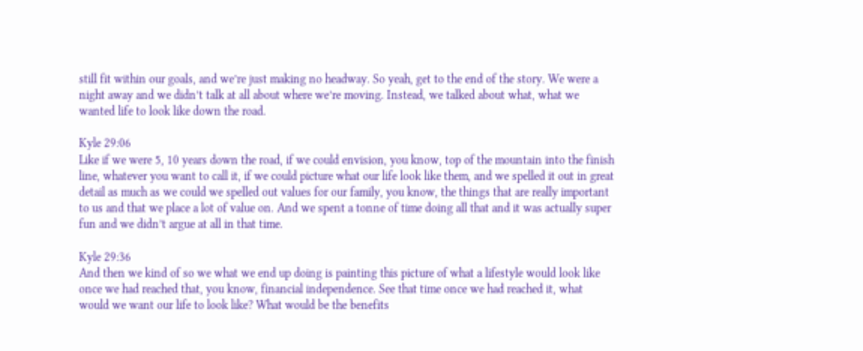still fit within our goals, and we’re just making no headway. So yeah, get to the end of the story. We were a night away and we didn’t talk at all about where we’re moving. Instead, we talked about what, what we wanted life to look like down the road.

Kyle 29:06
Like if we were 5, 10 years down the road, if we could envision, you know, top of the mountain into the finish line, whatever you want to call it, if we could picture what our life look like them, and we spelled it out in great detail as much as we could we spelled out values for our family, you know, the things that are really important to us and that we place a lot of value on. And we spent a tonne of time doing all that and it was actually super fun and we didn’t argue at all in that time.

Kyle 29:36
And then we kind of so we what we end up doing is painting this picture of what a lifestyle would look like once we had reached that, you know, financial independence. See that time once we had reached it, what would we want our life to look like? What would be the benefits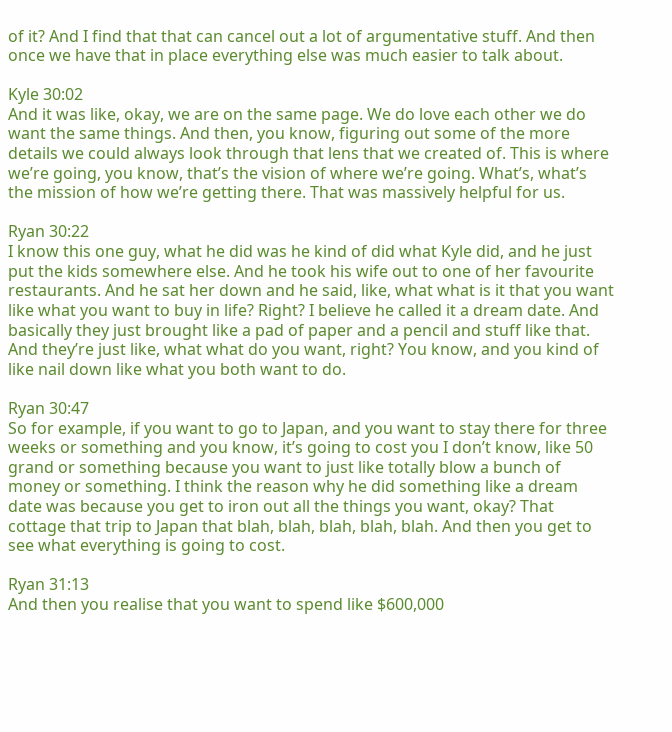of it? And I find that that can cancel out a lot of argumentative stuff. And then once we have that in place everything else was much easier to talk about.

Kyle 30:02
And it was like, okay, we are on the same page. We do love each other we do want the same things. And then, you know, figuring out some of the more details we could always look through that lens that we created of. This is where we’re going, you know, that’s the vision of where we’re going. What’s, what’s the mission of how we’re getting there. That was massively helpful for us.

Ryan 30:22
I know this one guy, what he did was he kind of did what Kyle did, and he just put the kids somewhere else. And he took his wife out to one of her favourite restaurants. And he sat her down and he said, like, what what is it that you want like what you want to buy in life? Right? I believe he called it a dream date. And basically they just brought like a pad of paper and a pencil and stuff like that. And they’re just like, what what do you want, right? You know, and you kind of like nail down like what you both want to do.

Ryan 30:47
So for example, if you want to go to Japan, and you want to stay there for three weeks or something and you know, it’s going to cost you I don’t know, like 50 grand or something because you want to just like totally blow a bunch of money or something. I think the reason why he did something like a dream date was because you get to iron out all the things you want, okay? That cottage that trip to Japan that blah, blah, blah, blah, blah. And then you get to see what everything is going to cost.

Ryan 31:13
And then you realise that you want to spend like $600,000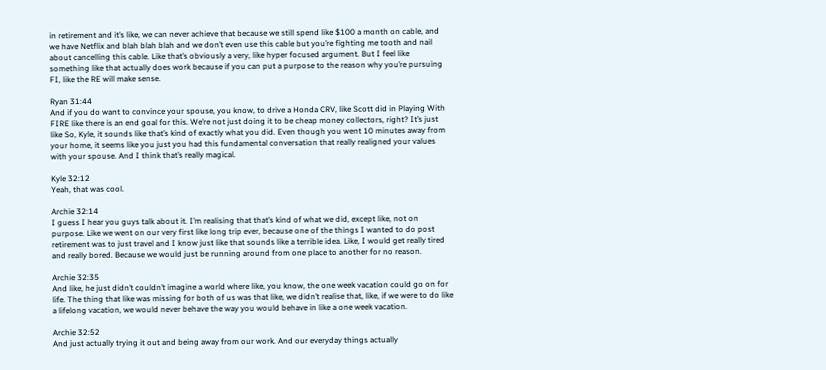in retirement and it’s like, we can never achieve that because we still spend like $100 a month on cable, and we have Netflix and blah blah blah and we don’t even use this cable but you’re fighting me tooth and nail about cancelling this cable. Like that’s obviously a very, like hyper focused argument. But I feel like something like that actually does work because if you can put a purpose to the reason why you’re pursuing FI, like the RE will make sense.

Ryan 31:44
And if you do want to convince your spouse, you know, to drive a Honda CRV, like Scott did in Playing With FIRE like there is an end goal for this. We’re not just doing it to be cheap money collectors, right? It’s just like So, Kyle, it sounds like that’s kind of exactly what you did. Even though you went 10 minutes away from your home, it seems like you just you had this fundamental conversation that really realigned your values with your spouse. And I think that’s really magical.

Kyle 32:12
Yeah, that was cool.

Archie 32:14
I guess I hear you guys talk about it. I’m realising that that’s kind of what we did, except like, not on purpose. Like we went on our very first like long trip ever, because one of the things I wanted to do post retirement was to just travel and I know just like that sounds like a terrible idea. Like, I would get really tired and really bored. Because we would just be running around from one place to another for no reason.

Archie 32:35
And like, he just didn’t couldn’t imagine a world where like, you know, the one week vacation could go on for life. The thing that like was missing for both of us was that like, we didn’t realise that, like, if we were to do like a lifelong vacation, we would never behave the way you would behave in like a one week vacation.

Archie 32:52
And just actually trying it out and being away from our work. And our everyday things actually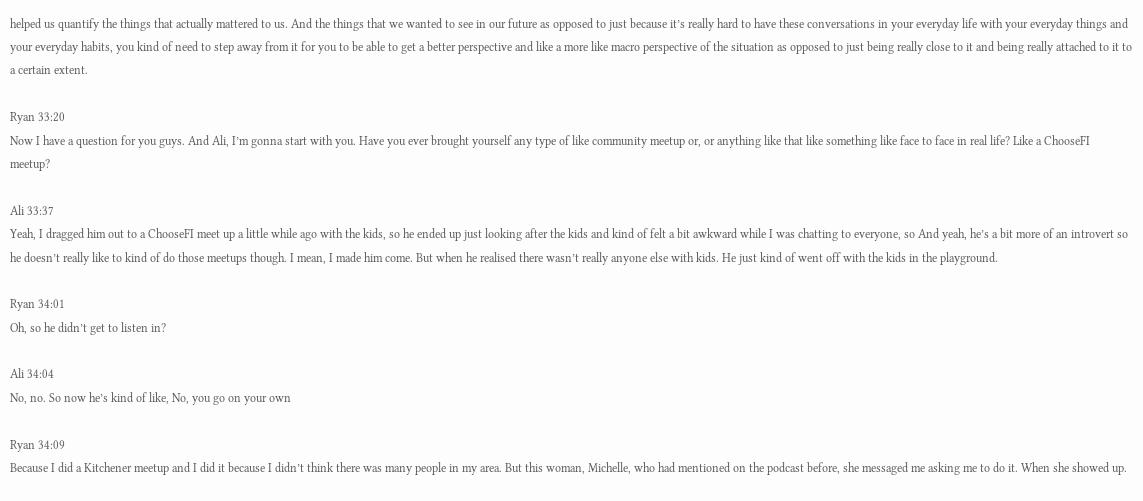helped us quantify the things that actually mattered to us. And the things that we wanted to see in our future as opposed to just because it’s really hard to have these conversations in your everyday life with your everyday things and your everyday habits, you kind of need to step away from it for you to be able to get a better perspective and like a more like macro perspective of the situation as opposed to just being really close to it and being really attached to it to a certain extent.

Ryan 33:20
Now I have a question for you guys. And Ali, I’m gonna start with you. Have you ever brought yourself any type of like community meetup or, or anything like that like something like face to face in real life? Like a ChooseFI meetup?

Ali 33:37
Yeah, I dragged him out to a ChooseFI meet up a little while ago with the kids, so he ended up just looking after the kids and kind of felt a bit awkward while I was chatting to everyone, so And yeah, he’s a bit more of an introvert so he doesn’t really like to kind of do those meetups though. I mean, I made him come. But when he realised there wasn’t really anyone else with kids. He just kind of went off with the kids in the playground.

Ryan 34:01
Oh, so he didn’t get to listen in?

Ali 34:04
No, no. So now he’s kind of like, No, you go on your own

Ryan 34:09
Because I did a Kitchener meetup and I did it because I didn’t think there was many people in my area. But this woman, Michelle, who had mentioned on the podcast before, she messaged me asking me to do it. When she showed up.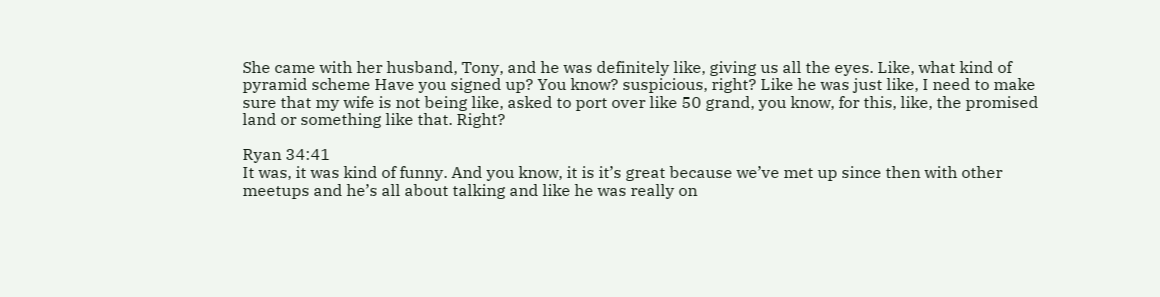She came with her husband, Tony, and he was definitely like, giving us all the eyes. Like, what kind of pyramid scheme Have you signed up? You know? suspicious, right? Like he was just like, I need to make sure that my wife is not being like, asked to port over like 50 grand, you know, for this, like, the promised land or something like that. Right?

Ryan 34:41
It was, it was kind of funny. And you know, it is it’s great because we’ve met up since then with other meetups and he’s all about talking and like he was really on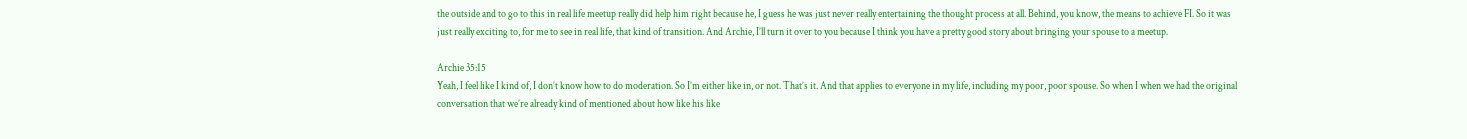the outside and to go to this in real life meetup really did help him right because he, I guess he was just never really entertaining the thought process at all. Behind, you know, the means to achieve FI. So it was just really exciting to, for me to see in real life, that kind of transition. And Archie, I’ll turn it over to you because I think you have a pretty good story about bringing your spouse to a meetup.

Archie 35:15
Yeah, I feel like I kind of, I don’t know how to do moderation. So I’m either like in, or not. That’s it. And that applies to everyone in my life, including my poor, poor spouse. So when I when we had the original conversation that we’re already kind of mentioned about how like his like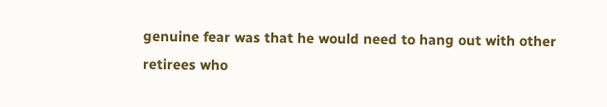genuine fear was that he would need to hang out with other retirees who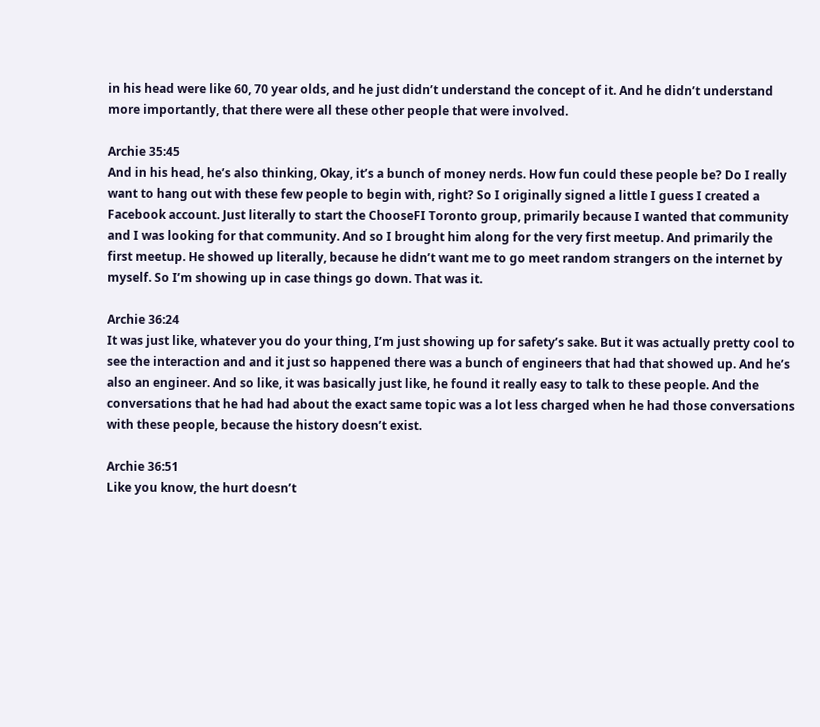in his head were like 60, 70 year olds, and he just didn’t understand the concept of it. And he didn’t understand more importantly, that there were all these other people that were involved.

Archie 35:45
And in his head, he’s also thinking, Okay, it’s a bunch of money nerds. How fun could these people be? Do I really want to hang out with these few people to begin with, right? So I originally signed a little I guess I created a Facebook account. Just literally to start the ChooseFI Toronto group, primarily because I wanted that community and I was looking for that community. And so I brought him along for the very first meetup. And primarily the first meetup. He showed up literally, because he didn’t want me to go meet random strangers on the internet by myself. So I’m showing up in case things go down. That was it.

Archie 36:24
It was just like, whatever you do your thing, I’m just showing up for safety’s sake. But it was actually pretty cool to see the interaction and and it just so happened there was a bunch of engineers that had that showed up. And he’s also an engineer. And so like, it was basically just like, he found it really easy to talk to these people. And the conversations that he had had about the exact same topic was a lot less charged when he had those conversations with these people, because the history doesn’t exist.

Archie 36:51
Like you know, the hurt doesn’t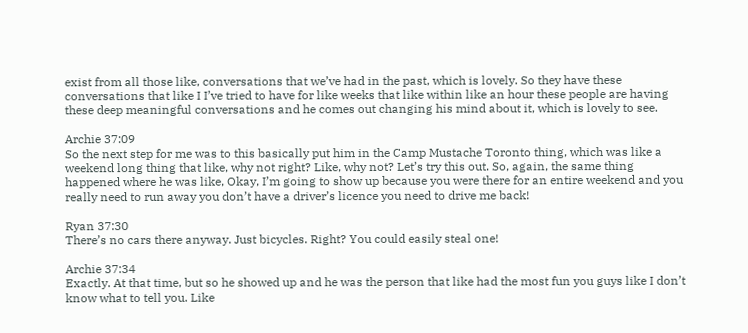exist from all those like, conversations that we’ve had in the past, which is lovely. So they have these conversations that like I I’ve tried to have for like weeks that like within like an hour these people are having these deep meaningful conversations and he comes out changing his mind about it, which is lovely to see.

Archie 37:09
So the next step for me was to this basically put him in the Camp Mustache Toronto thing, which was like a weekend long thing that like, why not right? Like, why not? Let’s try this out. So, again, the same thing happened where he was like, Okay, I’m going to show up because you were there for an entire weekend and you really need to run away you don’t have a driver’s licence you need to drive me back!

Ryan 37:30
There’s no cars there anyway. Just bicycles. Right? You could easily steal one!

Archie 37:34
Exactly. At that time, but so he showed up and he was the person that like had the most fun you guys like I don’t know what to tell you. Like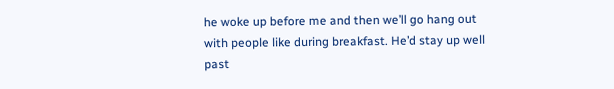he woke up before me and then we’ll go hang out with people like during breakfast. He’d stay up well past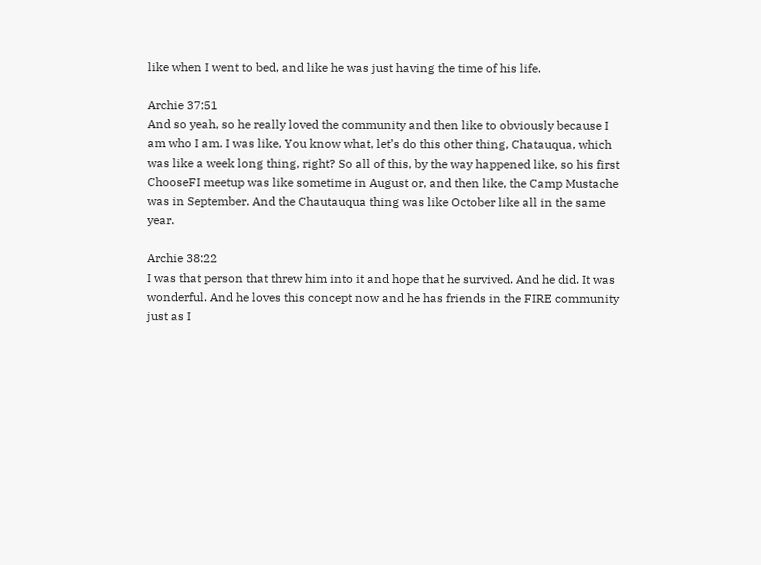like when I went to bed, and like he was just having the time of his life.

Archie 37:51
And so yeah, so he really loved the community and then like to obviously because I am who I am. I was like, You know what, let’s do this other thing, Chatauqua, which was like a week long thing, right? So all of this, by the way happened like, so his first ChooseFI meetup was like sometime in August or, and then like, the Camp Mustache was in September. And the Chautauqua thing was like October like all in the same year.

Archie 38:22
I was that person that threw him into it and hope that he survived. And he did. It was wonderful. And he loves this concept now and he has friends in the FIRE community just as I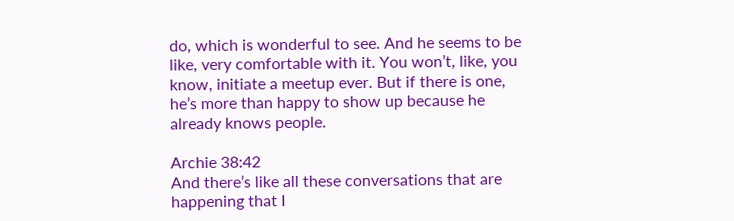do, which is wonderful to see. And he seems to be like, very comfortable with it. You won’t, like, you know, initiate a meetup ever. But if there is one, he’s more than happy to show up because he already knows people.

Archie 38:42
And there’s like all these conversations that are happening that I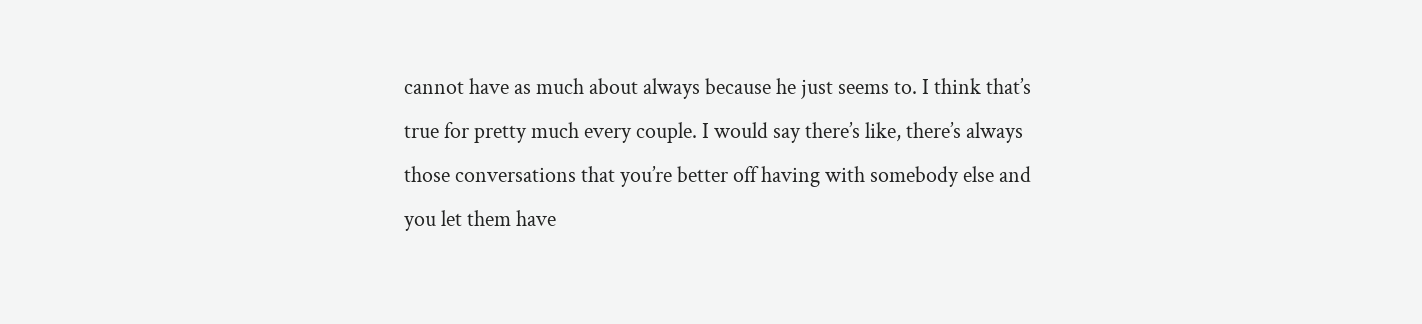cannot have as much about always because he just seems to. I think that’s true for pretty much every couple. I would say there’s like, there’s always those conversations that you’re better off having with somebody else and you let them have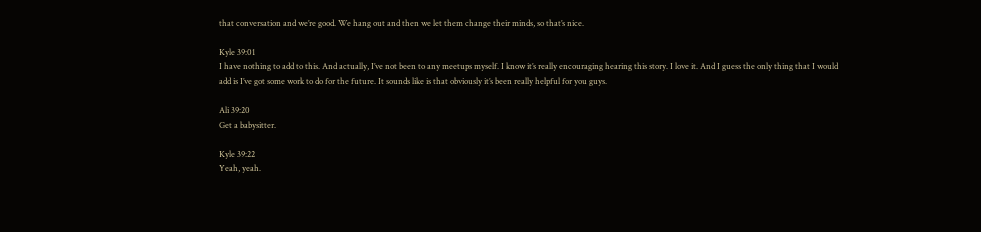that conversation and we’re good. We hang out and then we let them change their minds, so that’s nice.

Kyle 39:01
I have nothing to add to this. And actually, I’ve not been to any meetups myself. I know it’s really encouraging hearing this story. I love it. And I guess the only thing that I would add is I’ve got some work to do for the future. It sounds like is that obviously it’s been really helpful for you guys.

Ali 39:20
Get a babysitter.

Kyle 39:22
Yeah, yeah.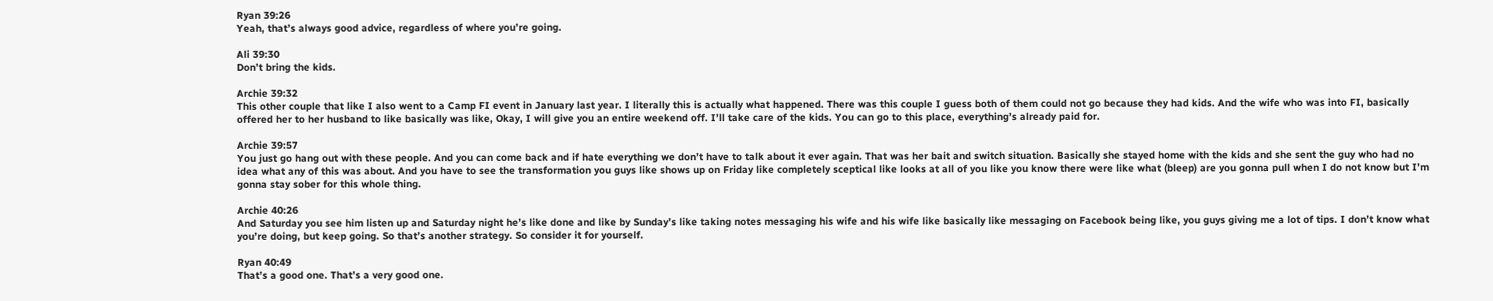Ryan 39:26
Yeah, that’s always good advice, regardless of where you’re going.

Ali 39:30
Don’t bring the kids.

Archie 39:32
This other couple that like I also went to a Camp FI event in January last year. I literally this is actually what happened. There was this couple I guess both of them could not go because they had kids. And the wife who was into FI, basically offered her to her husband to like basically was like, Okay, I will give you an entire weekend off. I’ll take care of the kids. You can go to this place, everything’s already paid for.

Archie 39:57
You just go hang out with these people. And you can come back and if hate everything we don’t have to talk about it ever again. That was her bait and switch situation. Basically she stayed home with the kids and she sent the guy who had no idea what any of this was about. And you have to see the transformation you guys like shows up on Friday like completely sceptical like looks at all of you like you know there were like what (bleep) are you gonna pull when I do not know but I’m gonna stay sober for this whole thing.

Archie 40:26
And Saturday you see him listen up and Saturday night he’s like done and like by Sunday’s like taking notes messaging his wife and his wife like basically like messaging on Facebook being like, you guys giving me a lot of tips. I don’t know what you’re doing, but keep going. So that’s another strategy. So consider it for yourself.

Ryan 40:49
That’s a good one. That’s a very good one.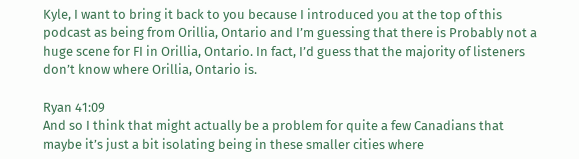Kyle, I want to bring it back to you because I introduced you at the top of this podcast as being from Orillia, Ontario and I’m guessing that there is Probably not a huge scene for FI in Orillia, Ontario. In fact, I’d guess that the majority of listeners don’t know where Orillia, Ontario is.

Ryan 41:09
And so I think that might actually be a problem for quite a few Canadians that maybe it’s just a bit isolating being in these smaller cities where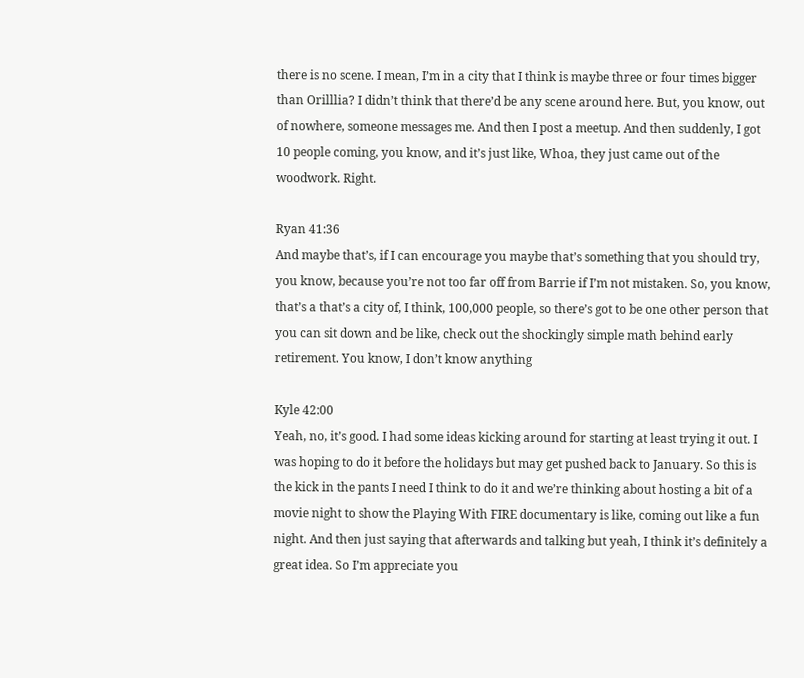there is no scene. I mean, I’m in a city that I think is maybe three or four times bigger than Orilllia? I didn’t think that there’d be any scene around here. But, you know, out of nowhere, someone messages me. And then I post a meetup. And then suddenly, I got 10 people coming, you know, and it’s just like, Whoa, they just came out of the woodwork. Right.

Ryan 41:36
And maybe that’s, if I can encourage you maybe that’s something that you should try, you know, because you’re not too far off from Barrie if I’m not mistaken. So, you know, that’s a that’s a city of, I think, 100,000 people, so there’s got to be one other person that you can sit down and be like, check out the shockingly simple math behind early retirement. You know, I don’t know anything

Kyle 42:00
Yeah, no, it’s good. I had some ideas kicking around for starting at least trying it out. I was hoping to do it before the holidays but may get pushed back to January. So this is the kick in the pants I need I think to do it and we’re thinking about hosting a bit of a movie night to show the Playing With FIRE documentary is like, coming out like a fun night. And then just saying that afterwards and talking but yeah, I think it’s definitely a great idea. So I’m appreciate you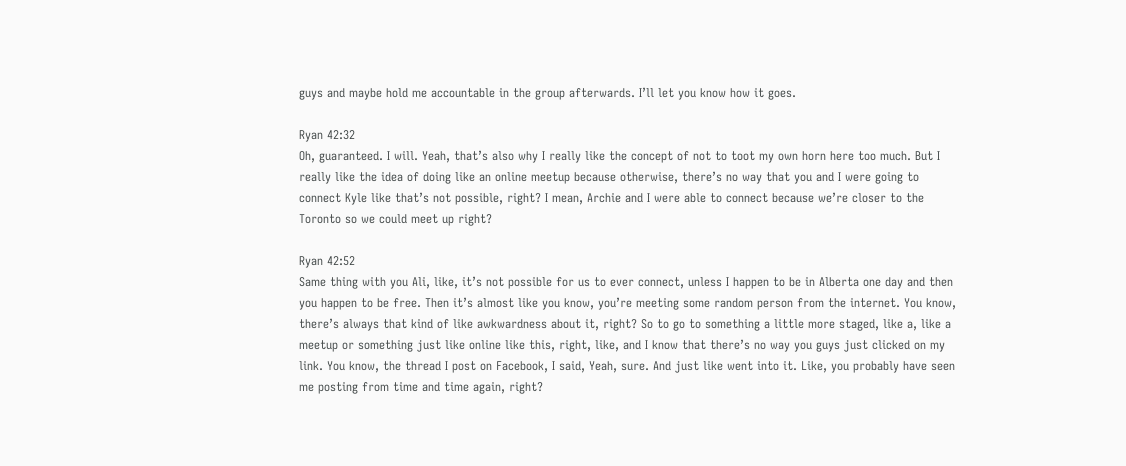guys and maybe hold me accountable in the group afterwards. I’ll let you know how it goes.

Ryan 42:32
Oh, guaranteed. I will. Yeah, that’s also why I really like the concept of not to toot my own horn here too much. But I really like the idea of doing like an online meetup because otherwise, there’s no way that you and I were going to connect Kyle like that’s not possible, right? I mean, Archie and I were able to connect because we’re closer to the Toronto so we could meet up right?

Ryan 42:52
Same thing with you Ali, like, it’s not possible for us to ever connect, unless I happen to be in Alberta one day and then you happen to be free. Then it’s almost like you know, you’re meeting some random person from the internet. You know, there’s always that kind of like awkwardness about it, right? So to go to something a little more staged, like a, like a meetup or something just like online like this, right, like, and I know that there’s no way you guys just clicked on my link. You know, the thread I post on Facebook, I said, Yeah, sure. And just like went into it. Like, you probably have seen me posting from time and time again, right?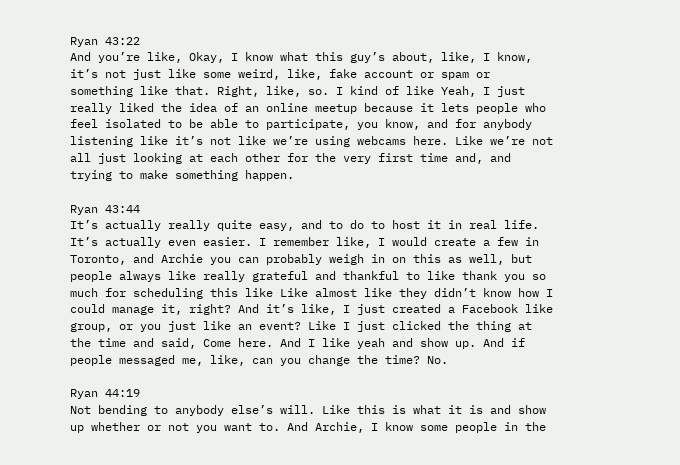Ryan 43:22
And you’re like, Okay, I know what this guy’s about, like, I know, it’s not just like some weird, like, fake account or spam or something like that. Right, like, so. I kind of like Yeah, I just really liked the idea of an online meetup because it lets people who feel isolated to be able to participate, you know, and for anybody listening like it’s not like we’re using webcams here. Like we’re not all just looking at each other for the very first time and, and trying to make something happen.

Ryan 43:44
It’s actually really quite easy, and to do to host it in real life. It’s actually even easier. I remember like, I would create a few in Toronto, and Archie you can probably weigh in on this as well, but people always like really grateful and thankful to like thank you so much for scheduling this like Like almost like they didn’t know how I could manage it, right? And it’s like, I just created a Facebook like group, or you just like an event? Like I just clicked the thing at the time and said, Come here. And I like yeah and show up. And if people messaged me, like, can you change the time? No.

Ryan 44:19
Not bending to anybody else’s will. Like this is what it is and show up whether or not you want to. And Archie, I know some people in the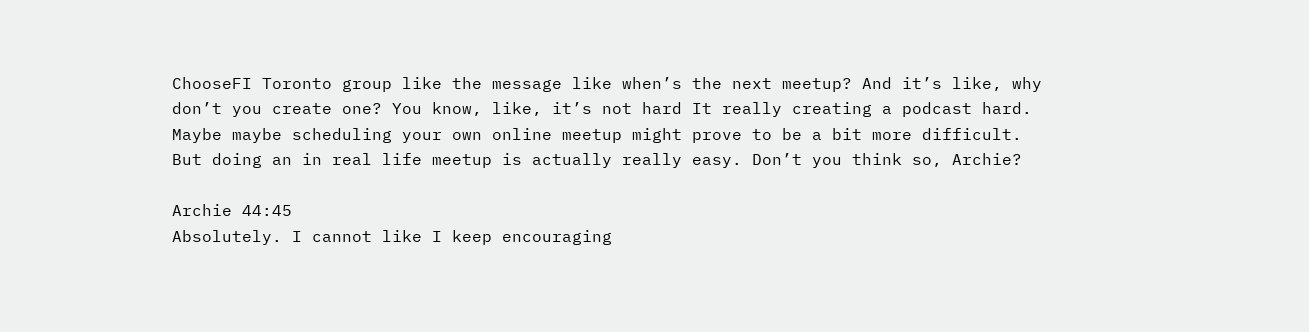ChooseFI Toronto group like the message like when’s the next meetup? And it’s like, why don’t you create one? You know, like, it’s not hard It really creating a podcast hard. Maybe maybe scheduling your own online meetup might prove to be a bit more difficult. But doing an in real life meetup is actually really easy. Don’t you think so, Archie?

Archie 44:45
Absolutely. I cannot like I keep encouraging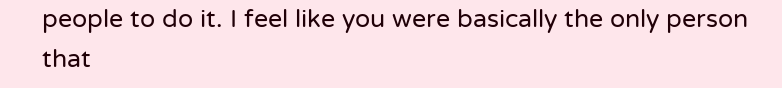people to do it. I feel like you were basically the only person that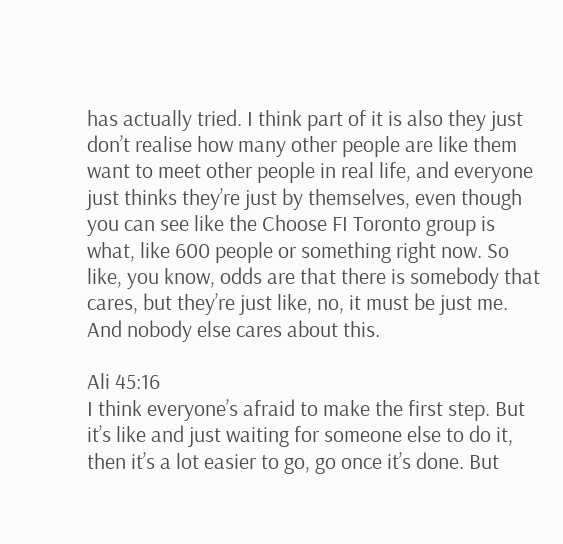has actually tried. I think part of it is also they just don’t realise how many other people are like them want to meet other people in real life, and everyone just thinks they’re just by themselves, even though you can see like the Choose FI Toronto group is what, like 600 people or something right now. So like, you know, odds are that there is somebody that cares, but they’re just like, no, it must be just me. And nobody else cares about this.

Ali 45:16
I think everyone’s afraid to make the first step. But it’s like and just waiting for someone else to do it, then it’s a lot easier to go, go once it’s done. But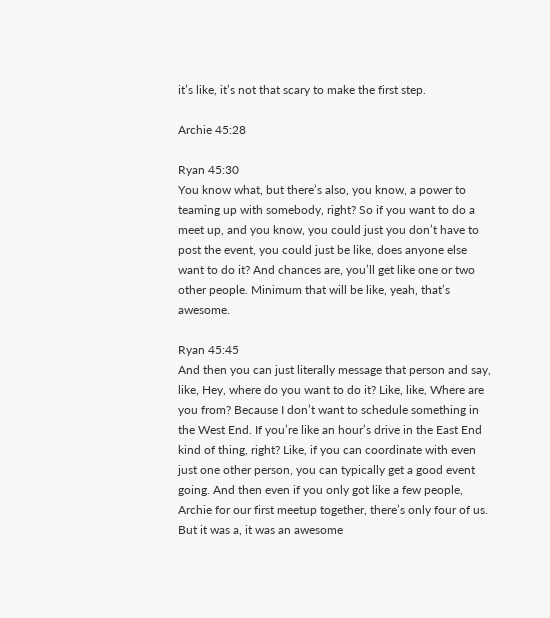it’s like, it’s not that scary to make the first step.

Archie 45:28

Ryan 45:30
You know what, but there’s also, you know, a power to teaming up with somebody, right? So if you want to do a meet up, and you know, you could just you don’t have to post the event, you could just be like, does anyone else want to do it? And chances are, you’ll get like one or two other people. Minimum that will be like, yeah, that’s awesome.

Ryan 45:45
And then you can just literally message that person and say, like, Hey, where do you want to do it? Like, like, Where are you from? Because I don’t want to schedule something in the West End. If you’re like an hour’s drive in the East End kind of thing, right? Like, if you can coordinate with even just one other person, you can typically get a good event going. And then even if you only got like a few people, Archie for our first meetup together, there’s only four of us. But it was a, it was an awesome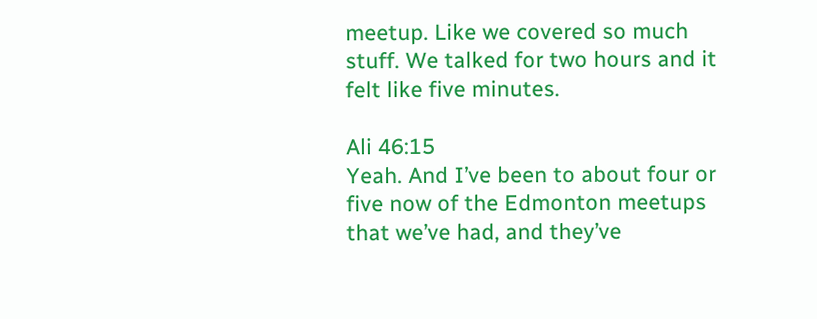meetup. Like we covered so much stuff. We talked for two hours and it felt like five minutes.

Ali 46:15
Yeah. And I’ve been to about four or five now of the Edmonton meetups that we’ve had, and they’ve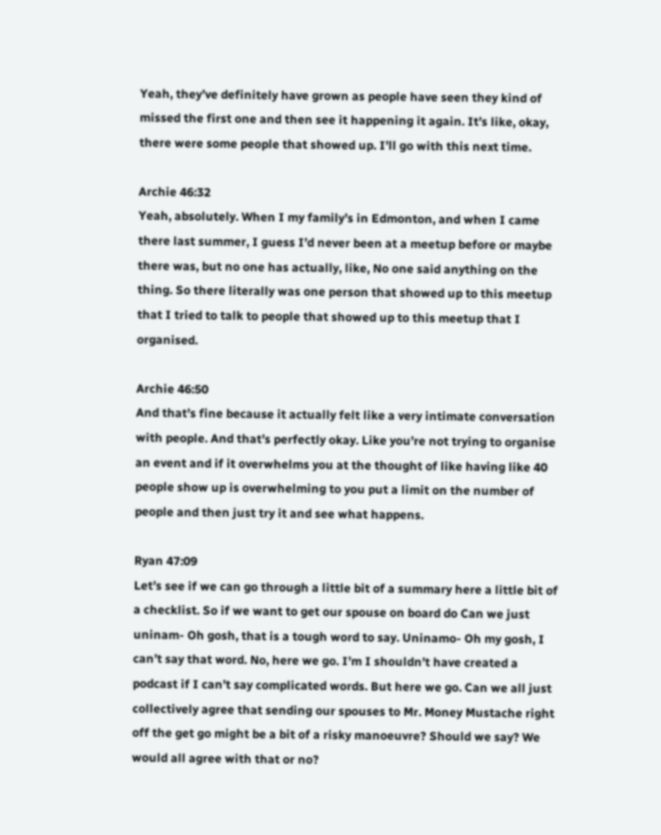Yeah, they’ve definitely have grown as people have seen they kind of missed the first one and then see it happening it again. It’s like, okay, there were some people that showed up. I’ll go with this next time.

Archie 46:32
Yeah, absolutely. When I my family’s in Edmonton, and when I came there last summer, I guess I’d never been at a meetup before or maybe there was, but no one has actually, like, No one said anything on the thing. So there literally was one person that showed up to this meetup that I tried to talk to people that showed up to this meetup that I organised.

Archie 46:50
And that’s fine because it actually felt like a very intimate conversation with people. And that’s perfectly okay. Like you’re not trying to organise an event and if it overwhelms you at the thought of like having like 40 people show up is overwhelming to you put a limit on the number of people and then just try it and see what happens.

Ryan 47:09
Let’s see if we can go through a little bit of a summary here a little bit of a checklist. So if we want to get our spouse on board do Can we just uninam- Oh gosh, that is a tough word to say. Uninamo- Oh my gosh, I can’t say that word. No, here we go. I’m I shouldn’t have created a podcast if I can’t say complicated words. But here we go. Can we all just collectively agree that sending our spouses to Mr. Money Mustache right off the get go might be a bit of a risky manoeuvre? Should we say? We would all agree with that or no?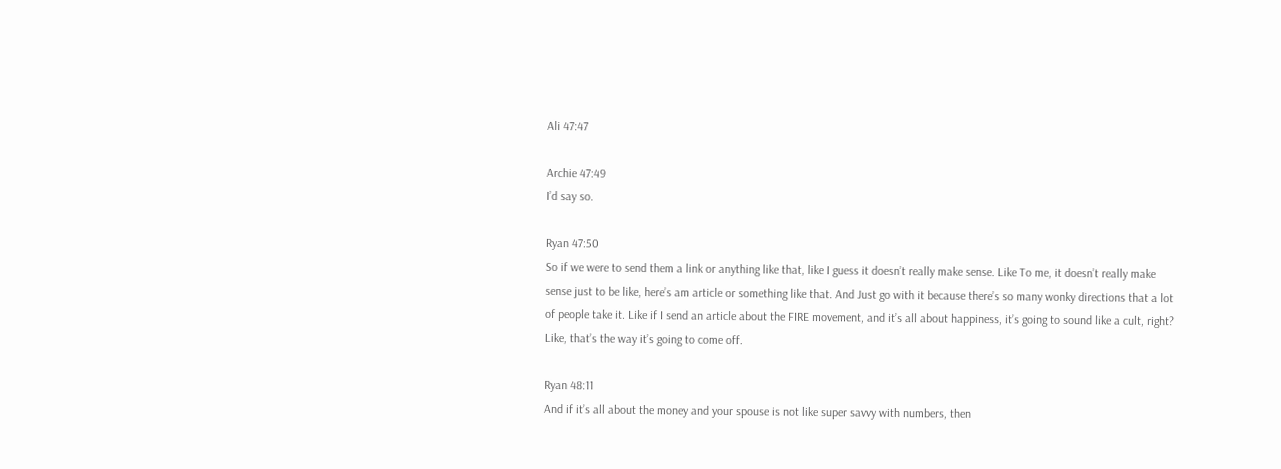Ali 47:47

Archie 47:49
I’d say so.

Ryan 47:50
So if we were to send them a link or anything like that, like I guess it doesn’t really make sense. Like To me, it doesn’t really make sense just to be like, here’s am article or something like that. And Just go with it because there’s so many wonky directions that a lot of people take it. Like if I send an article about the FIRE movement, and it’s all about happiness, it’s going to sound like a cult, right? Like, that’s the way it’s going to come off.

Ryan 48:11
And if it’s all about the money and your spouse is not like super savvy with numbers, then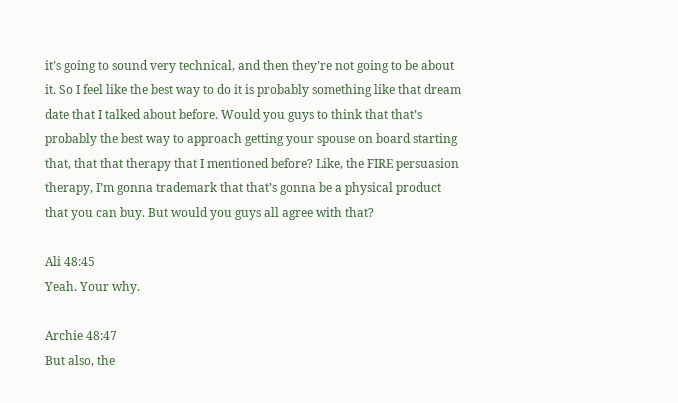it’s going to sound very technical, and then they’re not going to be about it. So I feel like the best way to do it is probably something like that dream date that I talked about before. Would you guys to think that that’s probably the best way to approach getting your spouse on board starting that, that that therapy that I mentioned before? Like, the FIRE persuasion therapy, I’m gonna trademark that that’s gonna be a physical product that you can buy. But would you guys all agree with that?

Ali 48:45
Yeah. Your why.

Archie 48:47
But also, the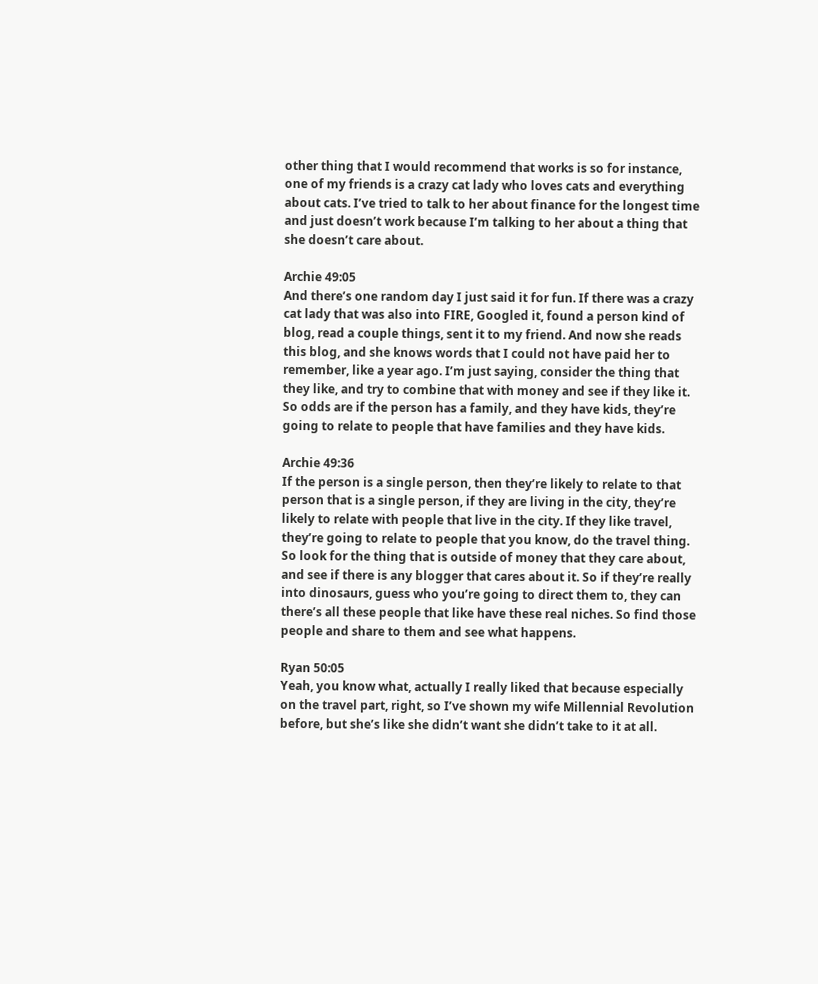other thing that I would recommend that works is so for instance, one of my friends is a crazy cat lady who loves cats and everything about cats. I’ve tried to talk to her about finance for the longest time and just doesn’t work because I’m talking to her about a thing that she doesn’t care about.

Archie 49:05
And there’s one random day I just said it for fun. If there was a crazy cat lady that was also into FIRE, Googled it, found a person kind of blog, read a couple things, sent it to my friend. And now she reads this blog, and she knows words that I could not have paid her to remember, like a year ago. I’m just saying, consider the thing that they like, and try to combine that with money and see if they like it. So odds are if the person has a family, and they have kids, they’re going to relate to people that have families and they have kids.

Archie 49:36
If the person is a single person, then they’re likely to relate to that person that is a single person, if they are living in the city, they’re likely to relate with people that live in the city. If they like travel, they’re going to relate to people that you know, do the travel thing. So look for the thing that is outside of money that they care about, and see if there is any blogger that cares about it. So if they’re really into dinosaurs, guess who you’re going to direct them to, they can there’s all these people that like have these real niches. So find those people and share to them and see what happens.

Ryan 50:05
Yeah, you know what, actually I really liked that because especially on the travel part, right, so I’ve shown my wife Millennial Revolution before, but she’s like she didn’t want she didn’t take to it at all.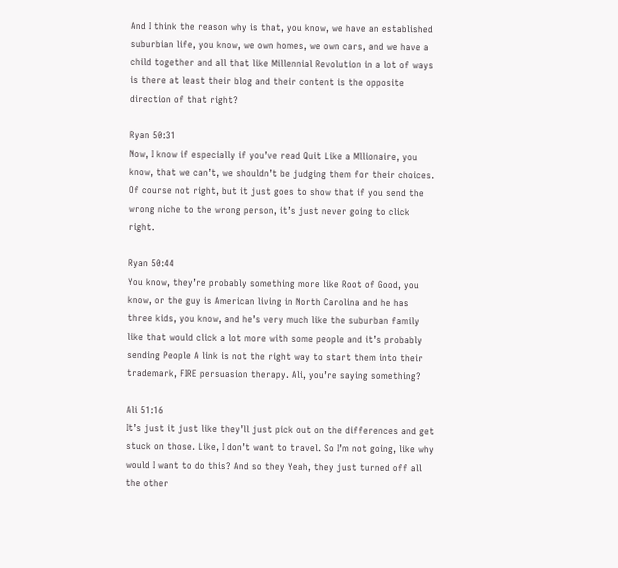And I think the reason why is that, you know, we have an established suburbian life, you know, we own homes, we own cars, and we have a child together and all that like Millennial Revolution in a lot of ways is there at least their blog and their content is the opposite direction of that right?

Ryan 50:31
Now, I know if especially if you’ve read Quit Like a Mllionaire, you know, that we can’t, we shouldn’t be judging them for their choices. Of course not right, but it just goes to show that if you send the wrong niche to the wrong person, it’s just never going to click right.

Ryan 50:44
You know, they’re probably something more like Root of Good, you know, or the guy is American living in North Carolina and he has three kids, you know, and he’s very much like the suburban family like that would click a lot more with some people and it’s probably sending People A link is not the right way to start them into their trademark, FIRE persuasion therapy. Ali, you’re saying something?

Ali 51:16
It’s just it just like they’ll just pick out on the differences and get stuck on those. Like, I don’t want to travel. So I’m not going, like why would I want to do this? And so they Yeah, they just turned off all the other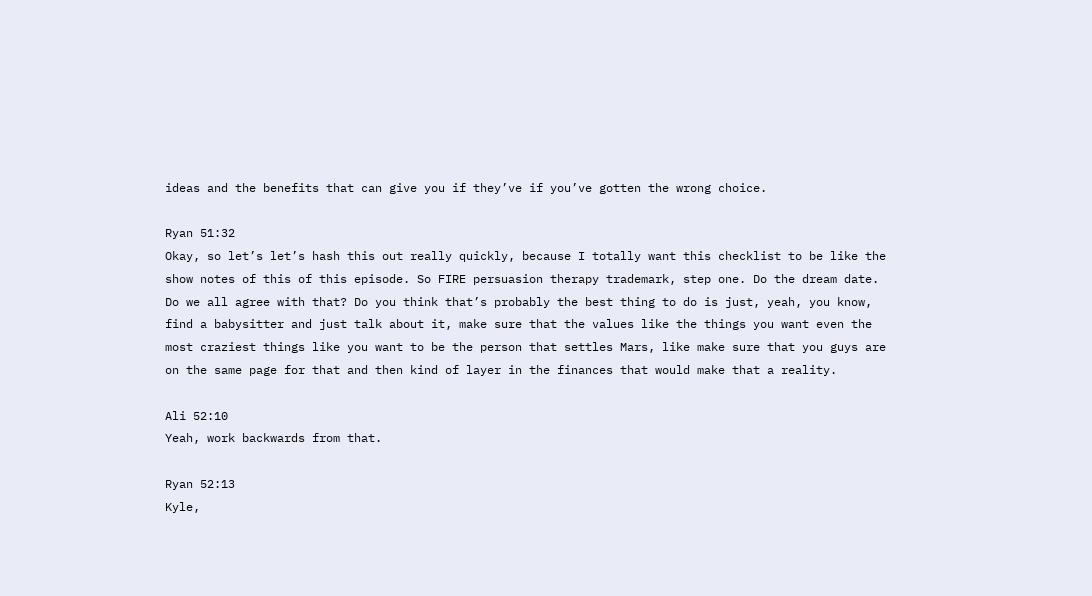ideas and the benefits that can give you if they’ve if you’ve gotten the wrong choice.

Ryan 51:32
Okay, so let’s let’s hash this out really quickly, because I totally want this checklist to be like the show notes of this of this episode. So FIRE persuasion therapy trademark, step one. Do the dream date. Do we all agree with that? Do you think that’s probably the best thing to do is just, yeah, you know, find a babysitter and just talk about it, make sure that the values like the things you want even the most craziest things like you want to be the person that settles Mars, like make sure that you guys are on the same page for that and then kind of layer in the finances that would make that a reality.

Ali 52:10
Yeah, work backwards from that.

Ryan 52:13
Kyle,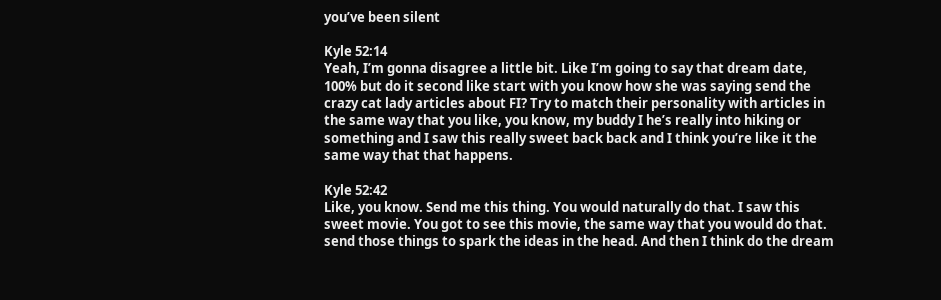you’ve been silent

Kyle 52:14
Yeah, I’m gonna disagree a little bit. Like I’m going to say that dream date, 100% but do it second like start with you know how she was saying send the crazy cat lady articles about FI? Try to match their personality with articles in the same way that you like, you know, my buddy I he’s really into hiking or something and I saw this really sweet back back and I think you’re like it the same way that that happens.

Kyle 52:42
Like, you know. Send me this thing. You would naturally do that. I saw this sweet movie. You got to see this movie, the same way that you would do that. send those things to spark the ideas in the head. And then I think do the dream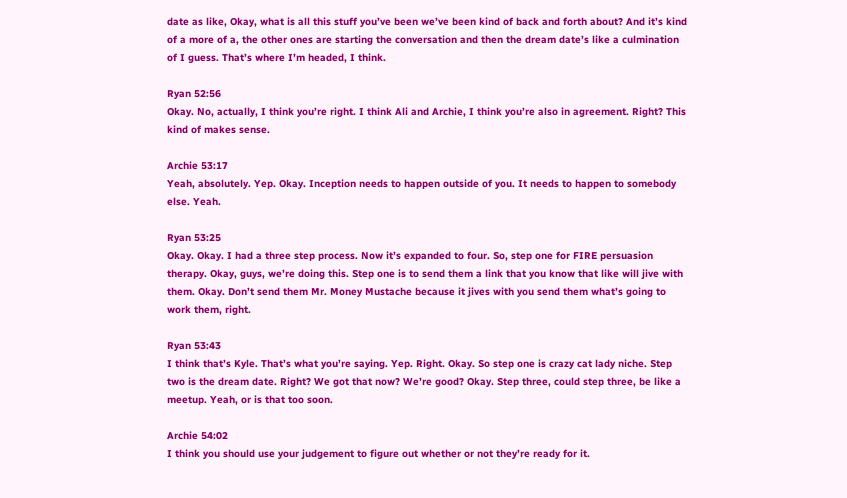date as like, Okay, what is all this stuff you’ve been we’ve been kind of back and forth about? And it’s kind of a more of a, the other ones are starting the conversation and then the dream date’s like a culmination of I guess. That’s where I’m headed, I think.

Ryan 52:56
Okay. No, actually, I think you’re right. I think Ali and Archie, I think you’re also in agreement. Right? This kind of makes sense.

Archie 53:17
Yeah, absolutely. Yep. Okay. Inception needs to happen outside of you. It needs to happen to somebody else. Yeah.

Ryan 53:25
Okay. Okay. I had a three step process. Now it’s expanded to four. So, step one for FIRE persuasion therapy. Okay, guys, we’re doing this. Step one is to send them a link that you know that like will jive with them. Okay. Don’t send them Mr. Money Mustache because it jives with you send them what’s going to work them, right.

Ryan 53:43
I think that’s Kyle. That’s what you’re saying. Yep. Right. Okay. So step one is crazy cat lady niche. Step two is the dream date. Right? We got that now? We’re good? Okay. Step three, could step three, be like a meetup. Yeah, or is that too soon.

Archie 54:02
I think you should use your judgement to figure out whether or not they’re ready for it.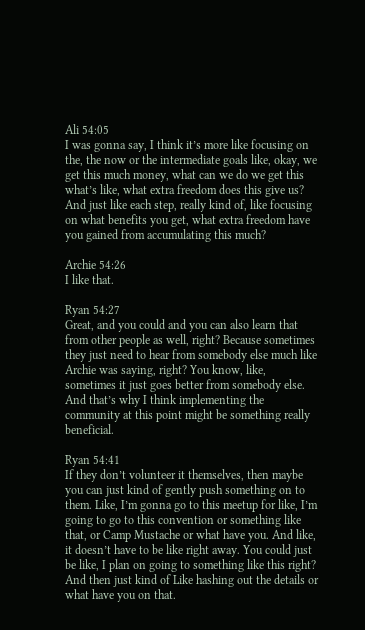Ali 54:05
I was gonna say, I think it’s more like focusing on the, the now or the intermediate goals like, okay, we get this much money, what can we do we get this what’s like, what extra freedom does this give us? And just like each step, really kind of, like focusing on what benefits you get, what extra freedom have you gained from accumulating this much?

Archie 54:26
I like that.

Ryan 54:27
Great, and you could and you can also learn that from other people as well, right? Because sometimes they just need to hear from somebody else much like Archie was saying, right? You know, like, sometimes it just goes better from somebody else. And that’s why I think implementing the community at this point might be something really beneficial.

Ryan 54:41
If they don’t volunteer it themselves, then maybe you can just kind of gently push something on to them. Like, I’m gonna go to this meetup for like, I’m going to go to this convention or something like that, or Camp Mustache or what have you. And like, it doesn’t have to be like right away. You could just be like, I plan on going to something like this right? And then just kind of Like hashing out the details or what have you on that.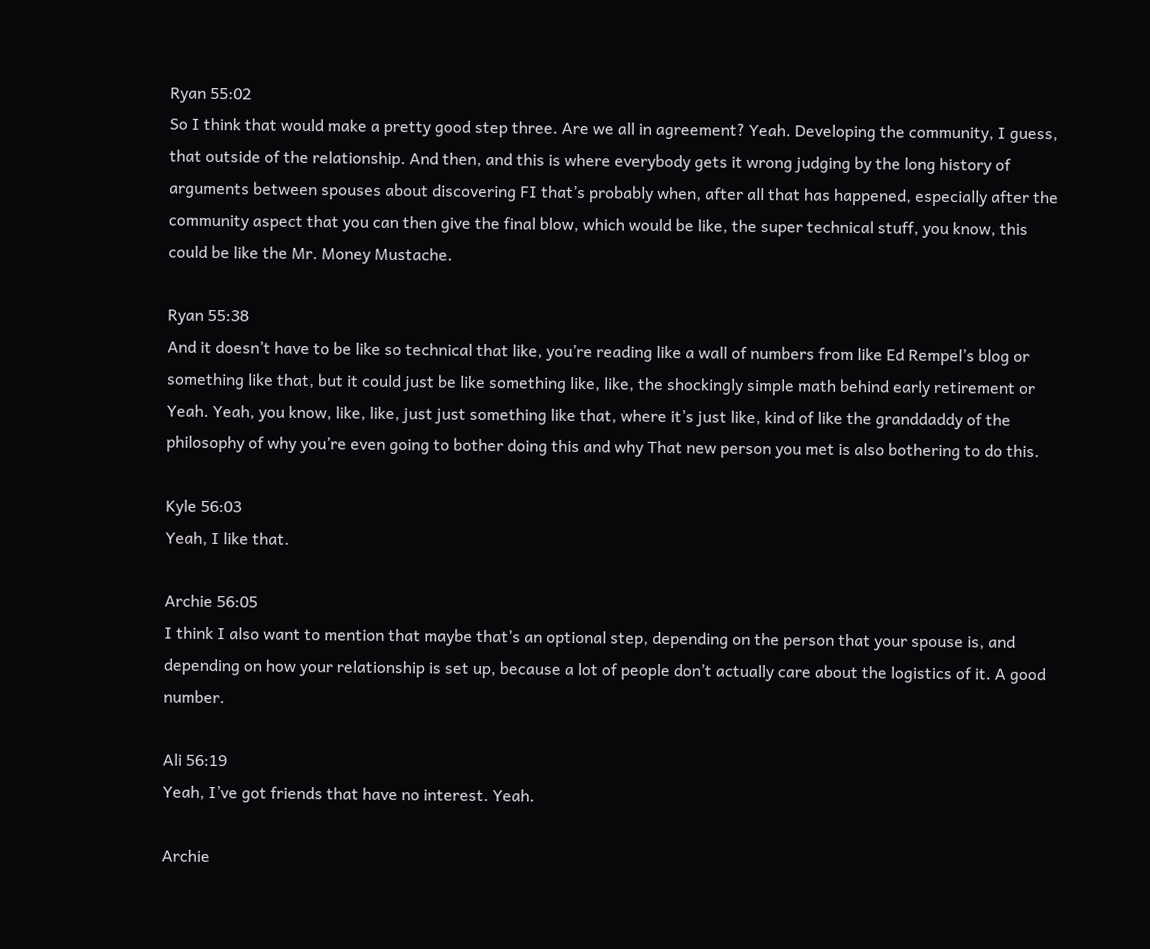Ryan 55:02
So I think that would make a pretty good step three. Are we all in agreement? Yeah. Developing the community, I guess, that outside of the relationship. And then, and this is where everybody gets it wrong judging by the long history of arguments between spouses about discovering FI that’s probably when, after all that has happened, especially after the community aspect that you can then give the final blow, which would be like, the super technical stuff, you know, this could be like the Mr. Money Mustache.

Ryan 55:38
And it doesn’t have to be like so technical that like, you’re reading like a wall of numbers from like Ed Rempel’s blog or something like that, but it could just be like something like, like, the shockingly simple math behind early retirement or Yeah. Yeah, you know, like, like, just just something like that, where it’s just like, kind of like the granddaddy of the philosophy of why you’re even going to bother doing this and why That new person you met is also bothering to do this.

Kyle 56:03
Yeah, I like that.

Archie 56:05
I think I also want to mention that maybe that’s an optional step, depending on the person that your spouse is, and depending on how your relationship is set up, because a lot of people don’t actually care about the logistics of it. A good number.

Ali 56:19
Yeah, I’ve got friends that have no interest. Yeah.

Archie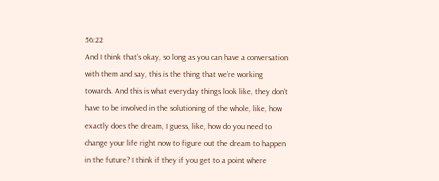56:22
And I think that’s okay, so long as you can have a conversation with them and say, this is the thing that we’re working towards. And this is what everyday things look like, they don’t have to be involved in the solutioning of the whole, like, how exactly does the dream, I guess, like, how do you need to change your life right now to figure out the dream to happen in the future? I think if they if you get to a point where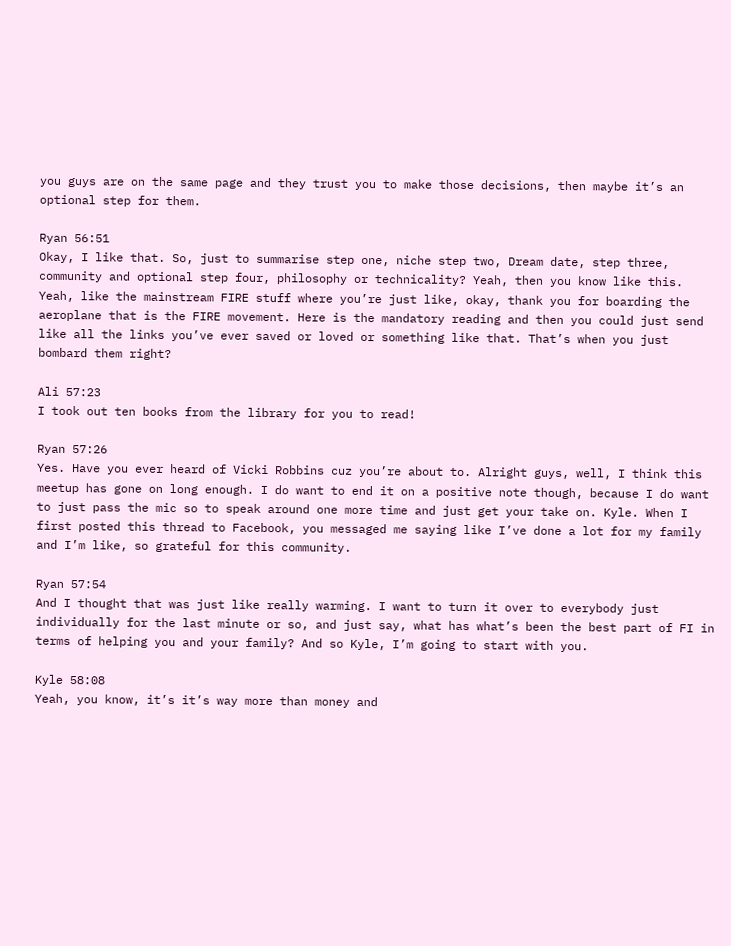you guys are on the same page and they trust you to make those decisions, then maybe it’s an optional step for them.

Ryan 56:51
Okay, I like that. So, just to summarise step one, niche step two, Dream date, step three, community and optional step four, philosophy or technicality? Yeah, then you know like this. Yeah, like the mainstream FIRE stuff where you’re just like, okay, thank you for boarding the aeroplane that is the FIRE movement. Here is the mandatory reading and then you could just send like all the links you’ve ever saved or loved or something like that. That’s when you just bombard them right?

Ali 57:23
I took out ten books from the library for you to read!

Ryan 57:26
Yes. Have you ever heard of Vicki Robbins cuz you’re about to. Alright guys, well, I think this meetup has gone on long enough. I do want to end it on a positive note though, because I do want to just pass the mic so to speak around one more time and just get your take on. Kyle. When I first posted this thread to Facebook, you messaged me saying like I’ve done a lot for my family and I’m like, so grateful for this community.

Ryan 57:54
And I thought that was just like really warming. I want to turn it over to everybody just individually for the last minute or so, and just say, what has what’s been the best part of FI in terms of helping you and your family? And so Kyle, I’m going to start with you.

Kyle 58:08
Yeah, you know, it’s it’s way more than money and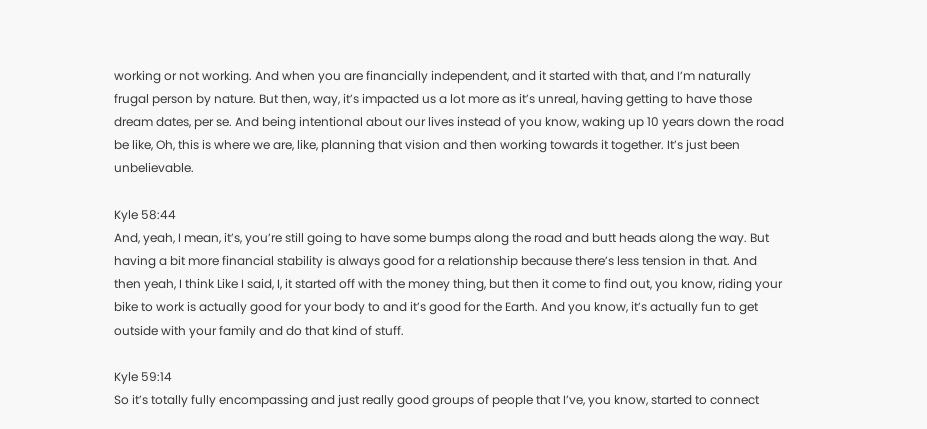working or not working. And when you are financially independent, and it started with that, and I’m naturally frugal person by nature. But then, way, it’s impacted us a lot more as it’s unreal, having getting to have those dream dates, per se. And being intentional about our lives instead of you know, waking up 10 years down the road be like, Oh, this is where we are, like, planning that vision and then working towards it together. It’s just been unbelievable.

Kyle 58:44
And, yeah, I mean, it’s, you’re still going to have some bumps along the road and butt heads along the way. But having a bit more financial stability is always good for a relationship because there’s less tension in that. And then yeah, I think Like I said, I, it started off with the money thing, but then it come to find out, you know, riding your bike to work is actually good for your body to and it’s good for the Earth. And you know, it’s actually fun to get outside with your family and do that kind of stuff.

Kyle 59:14
So it’s totally fully encompassing and just really good groups of people that I’ve, you know, started to connect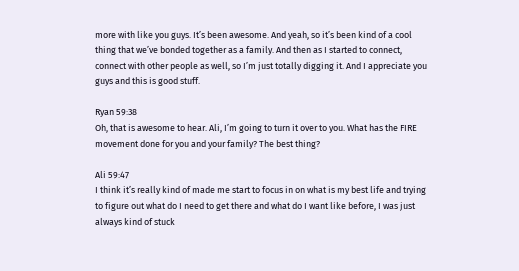more with like you guys. It’s been awesome. And yeah, so it’s been kind of a cool thing that we’ve bonded together as a family. And then as I started to connect, connect with other people as well, so I’m just totally digging it. And I appreciate you guys and this is good stuff.

Ryan 59:38
Oh, that is awesome to hear. Ali, I’m going to turn it over to you. What has the FIRE movement done for you and your family? The best thing?

Ali 59:47
I think it’s really kind of made me start to focus in on what is my best life and trying to figure out what do I need to get there and what do I want like before, I was just always kind of stuck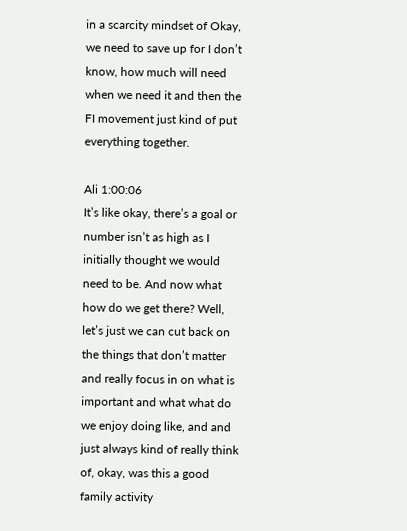in a scarcity mindset of Okay, we need to save up for I don’t know, how much will need when we need it and then the FI movement just kind of put everything together.

Ali 1:00:06
It’s like okay, there’s a goal or number isn’t as high as I initially thought we would need to be. And now what how do we get there? Well, let’s just we can cut back on the things that don’t matter and really focus in on what is important and what what do we enjoy doing like, and and just always kind of really think of, okay, was this a good family activity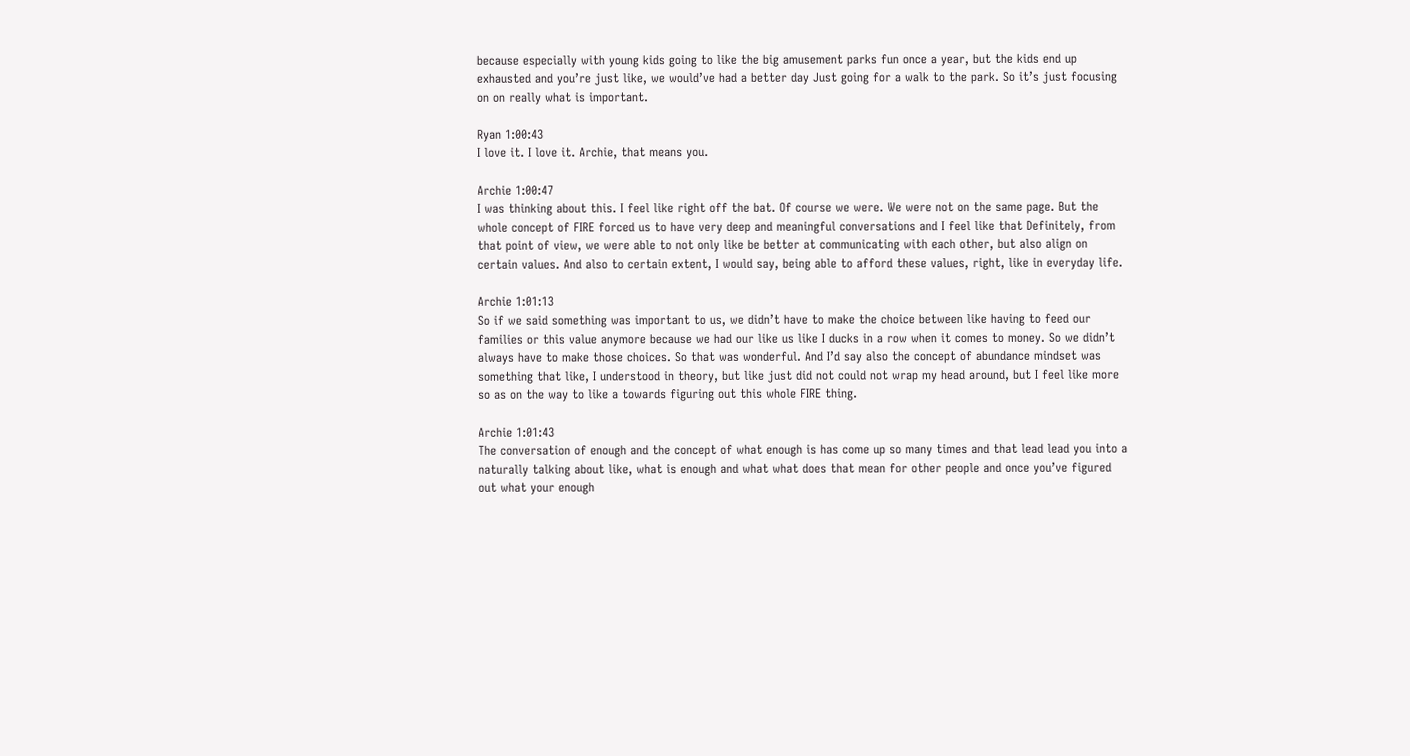because especially with young kids going to like the big amusement parks fun once a year, but the kids end up exhausted and you’re just like, we would’ve had a better day Just going for a walk to the park. So it’s just focusing on on really what is important.

Ryan 1:00:43
I love it. I love it. Archie, that means you.

Archie 1:00:47
I was thinking about this. I feel like right off the bat. Of course we were. We were not on the same page. But the whole concept of FIRE forced us to have very deep and meaningful conversations and I feel like that Definitely, from that point of view, we were able to not only like be better at communicating with each other, but also align on certain values. And also to certain extent, I would say, being able to afford these values, right, like in everyday life.

Archie 1:01:13
So if we said something was important to us, we didn’t have to make the choice between like having to feed our families or this value anymore because we had our like us like I ducks in a row when it comes to money. So we didn’t always have to make those choices. So that was wonderful. And I’d say also the concept of abundance mindset was something that like, I understood in theory, but like just did not could not wrap my head around, but I feel like more so as on the way to like a towards figuring out this whole FIRE thing.

Archie 1:01:43
The conversation of enough and the concept of what enough is has come up so many times and that lead lead you into a naturally talking about like, what is enough and what what does that mean for other people and once you’ve figured out what your enough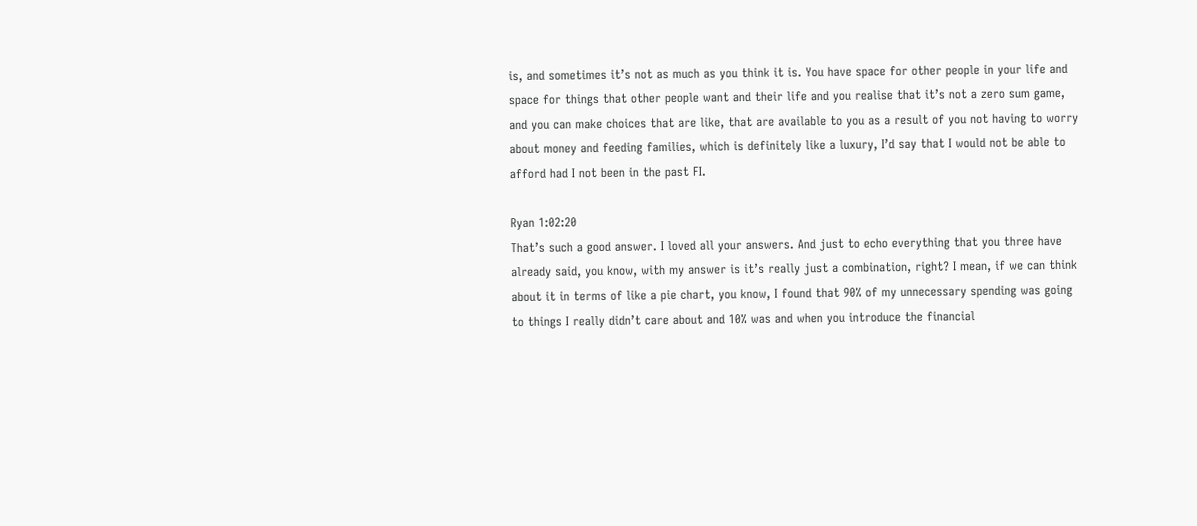is, and sometimes it’s not as much as you think it is. You have space for other people in your life and space for things that other people want and their life and you realise that it’s not a zero sum game, and you can make choices that are like, that are available to you as a result of you not having to worry about money and feeding families, which is definitely like a luxury, I’d say that I would not be able to afford had I not been in the past FI.

Ryan 1:02:20
That’s such a good answer. I loved all your answers. And just to echo everything that you three have already said, you know, with my answer is it’s really just a combination, right? I mean, if we can think about it in terms of like a pie chart, you know, I found that 90% of my unnecessary spending was going to things I really didn’t care about and 10% was and when you introduce the financial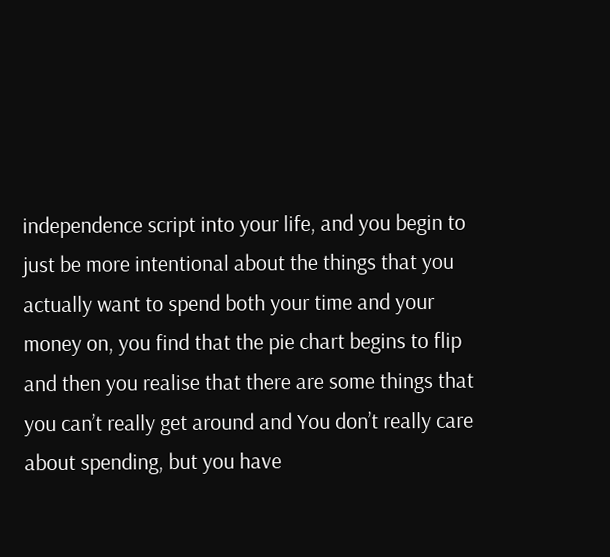independence script into your life, and you begin to just be more intentional about the things that you actually want to spend both your time and your money on, you find that the pie chart begins to flip and then you realise that there are some things that you can’t really get around and You don’t really care about spending, but you have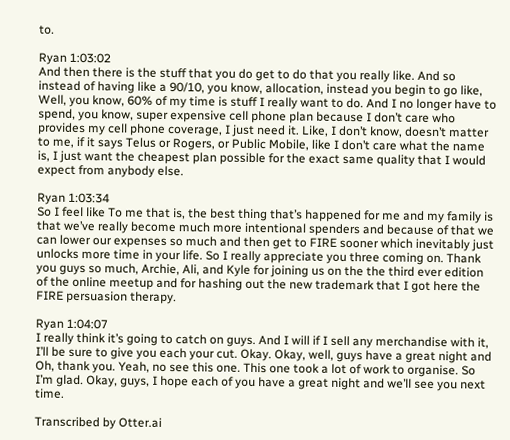to.

Ryan 1:03:02
And then there is the stuff that you do get to do that you really like. And so instead of having like a 90/10, you know, allocation, instead you begin to go like, Well, you know, 60% of my time is stuff I really want to do. And I no longer have to spend, you know, super expensive cell phone plan because I don’t care who provides my cell phone coverage, I just need it. Like, I don’t know, doesn’t matter to me, if it says Telus or Rogers, or Public Mobile, like I don’t care what the name is, I just want the cheapest plan possible for the exact same quality that I would expect from anybody else.

Ryan 1:03:34
So I feel like To me that is, the best thing that’s happened for me and my family is that we’ve really become much more intentional spenders and because of that we can lower our expenses so much and then get to FIRE sooner which inevitably just unlocks more time in your life. So I really appreciate you three coming on. Thank you guys so much, Archie, Ali, and Kyle for joining us on the the third ever edition of the online meetup and for hashing out the new trademark that I got here the FIRE persuasion therapy.

Ryan 1:04:07
I really think it’s going to catch on guys. And I will if I sell any merchandise with it, I’ll be sure to give you each your cut. Okay. Okay, well, guys have a great night and Oh, thank you. Yeah, no see this one. This one took a lot of work to organise. So I’m glad. Okay, guys, I hope each of you have a great night and we’ll see you next time.

Transcribed by Otter.ai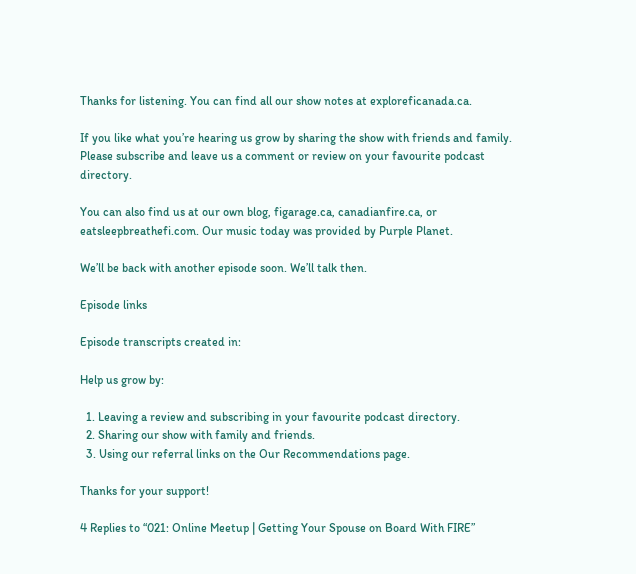Thanks for listening. You can find all our show notes at exploreficanada.ca.

If you like what you’re hearing us grow by sharing the show with friends and family. Please subscribe and leave us a comment or review on your favourite podcast directory.

You can also find us at our own blog, figarage.ca, canadianfire.ca, or eatsleepbreathefi.com. Our music today was provided by Purple Planet.

We’ll be back with another episode soon. We’ll talk then.

Episode links

Episode transcripts created in:

Help us grow by:

  1. Leaving a review and subscribing in your favourite podcast directory.
  2. Sharing our show with family and friends.
  3. Using our referral links on the Our Recommendations page.

Thanks for your support!

4 Replies to “021: Online Meetup | Getting Your Spouse on Board With FIRE”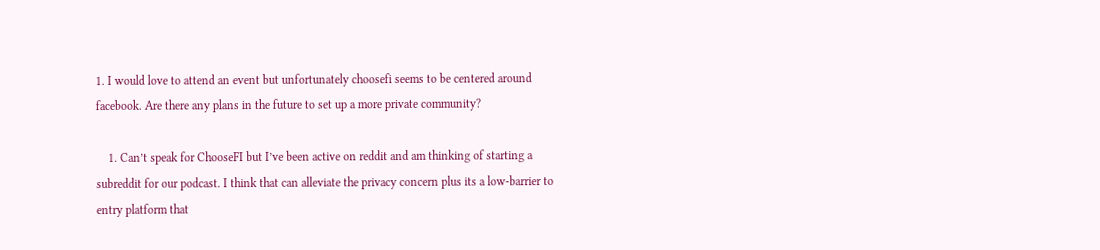1. I would love to attend an event but unfortunately choosefi seems to be centered around facebook. Are there any plans in the future to set up a more private community?

    1. Can’t speak for ChooseFI but I’ve been active on reddit and am thinking of starting a subreddit for our podcast. I think that can alleviate the privacy concern plus its a low-barrier to entry platform that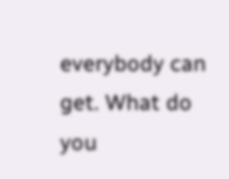everybody can get. What do you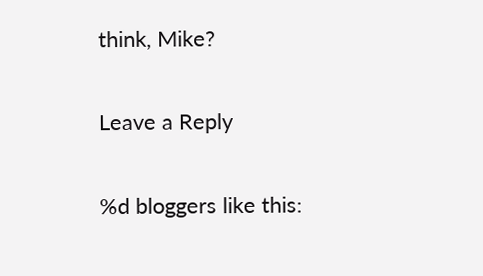think, Mike?

Leave a Reply

%d bloggers like this: